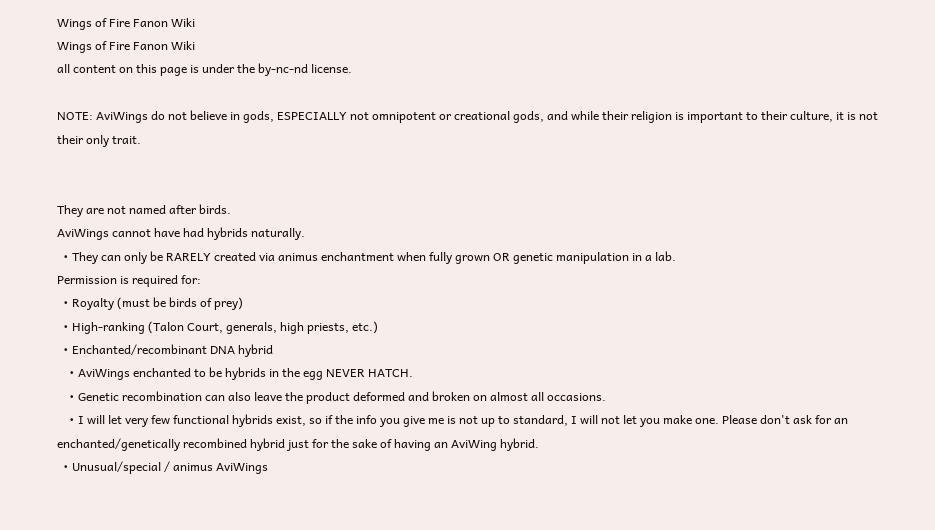Wings of Fire Fanon Wiki
Wings of Fire Fanon Wiki
all content on this page is under the by-nc-nd license.

NOTE: AviWings do not believe in gods, ESPECIALLY not omnipotent or creational gods, and while their religion is important to their culture, it is not their only trait.


They are not named after birds.
AviWings cannot have had hybrids naturally.
  • They can only be RARELY created via animus enchantment when fully grown OR genetic manipulation in a lab.
Permission is required for:
  • Royalty (must be birds of prey)
  • High-ranking (Talon Court, generals, high priests, etc.)
  • Enchanted/recombinant DNA hybrid
    • AviWings enchanted to be hybrids in the egg NEVER HATCH.
    • Genetic recombination can also leave the product deformed and broken on almost all occasions.
    • I will let very few functional hybrids exist, so if the info you give me is not up to standard, I will not let you make one. Please don't ask for an enchanted/genetically recombined hybrid just for the sake of having an AviWing hybrid.
  • Unusual/special / animus AviWings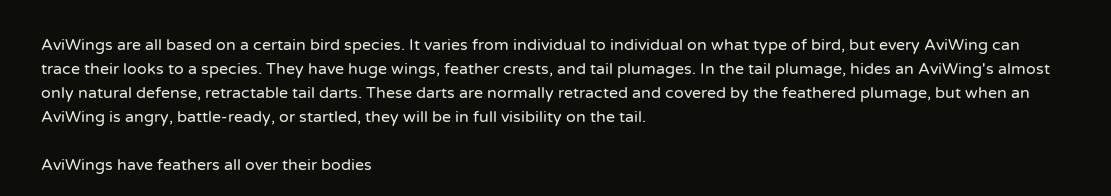AviWings are all based on a certain bird species. It varies from individual to individual on what type of bird, but every AviWing can trace their looks to a species. They have huge wings, feather crests, and tail plumages. In the tail plumage, hides an AviWing's almost only natural defense, retractable tail darts. These darts are normally retracted and covered by the feathered plumage, but when an AviWing is angry, battle-ready, or startled, they will be in full visibility on the tail.

AviWings have feathers all over their bodies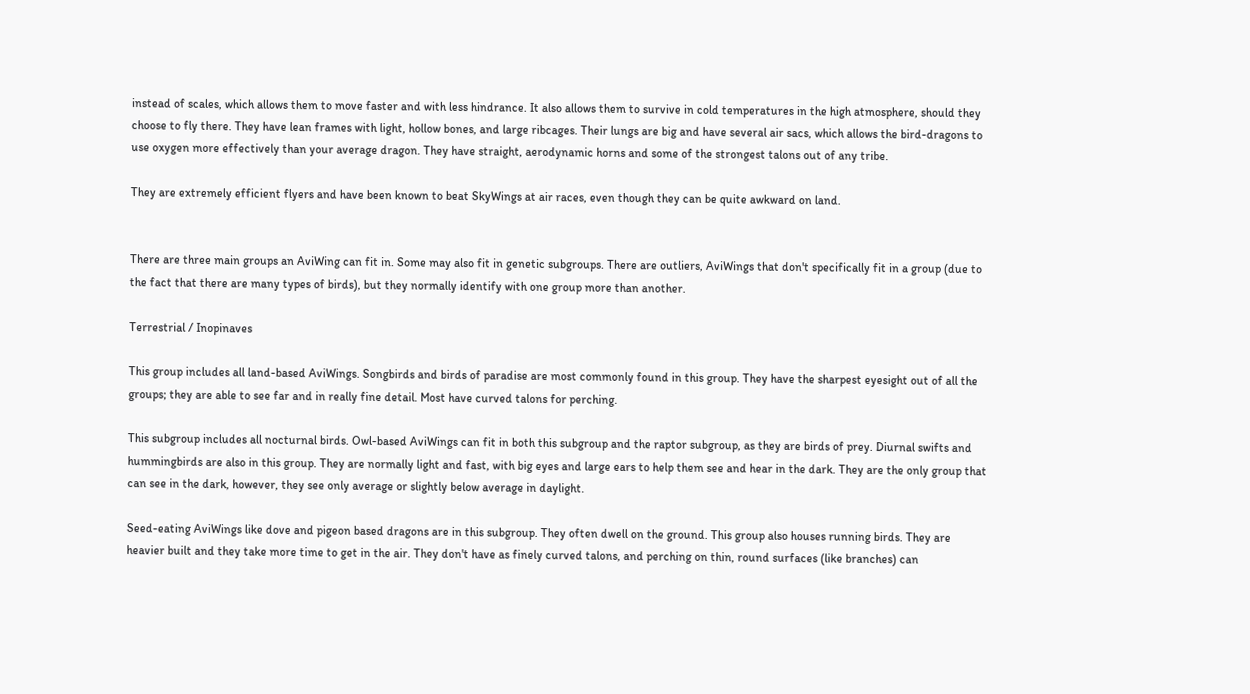instead of scales, which allows them to move faster and with less hindrance. It also allows them to survive in cold temperatures in the high atmosphere, should they choose to fly there. They have lean frames with light, hollow bones, and large ribcages. Their lungs are big and have several air sacs, which allows the bird-dragons to use oxygen more effectively than your average dragon. They have straight, aerodynamic horns and some of the strongest talons out of any tribe.

They are extremely efficient flyers and have been known to beat SkyWings at air races, even though they can be quite awkward on land.


There are three main groups an AviWing can fit in. Some may also fit in genetic subgroups. There are outliers, AviWings that don't specifically fit in a group (due to the fact that there are many types of birds), but they normally identify with one group more than another.

Terrestrial / Inopinaves

This group includes all land-based AviWings. Songbirds and birds of paradise are most commonly found in this group. They have the sharpest eyesight out of all the groups; they are able to see far and in really fine detail. Most have curved talons for perching.

This subgroup includes all nocturnal birds. Owl-based AviWings can fit in both this subgroup and the raptor subgroup, as they are birds of prey. Diurnal swifts and hummingbirds are also in this group. They are normally light and fast, with big eyes and large ears to help them see and hear in the dark. They are the only group that can see in the dark, however, they see only average or slightly below average in daylight.

Seed-eating AviWings like dove and pigeon based dragons are in this subgroup. They often dwell on the ground. This group also houses running birds. They are heavier built and they take more time to get in the air. They don't have as finely curved talons, and perching on thin, round surfaces (like branches) can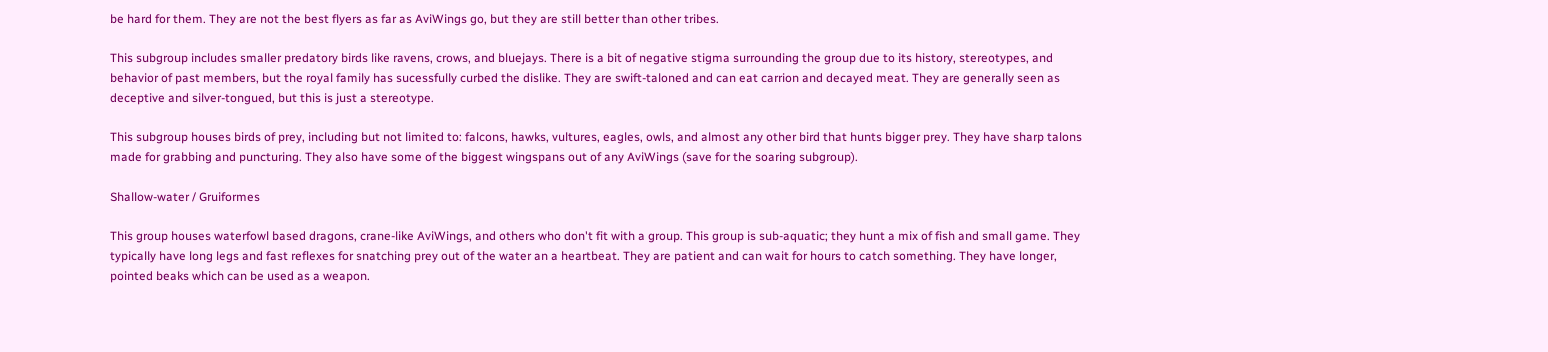be hard for them. They are not the best flyers as far as AviWings go, but they are still better than other tribes.

This subgroup includes smaller predatory birds like ravens, crows, and bluejays. There is a bit of negative stigma surrounding the group due to its history, stereotypes, and behavior of past members, but the royal family has sucessfully curbed the dislike. They are swift-taloned and can eat carrion and decayed meat. They are generally seen as deceptive and silver-tongued, but this is just a stereotype.

This subgroup houses birds of prey, including but not limited to: falcons, hawks, vultures, eagles, owls, and almost any other bird that hunts bigger prey. They have sharp talons made for grabbing and puncturing. They also have some of the biggest wingspans out of any AviWings (save for the soaring subgroup).

Shallow-water / Gruiformes

This group houses waterfowl based dragons, crane-like AviWings, and others who don't fit with a group. This group is sub-aquatic; they hunt a mix of fish and small game. They typically have long legs and fast reflexes for snatching prey out of the water an a heartbeat. They are patient and can wait for hours to catch something. They have longer, pointed beaks which can be used as a weapon.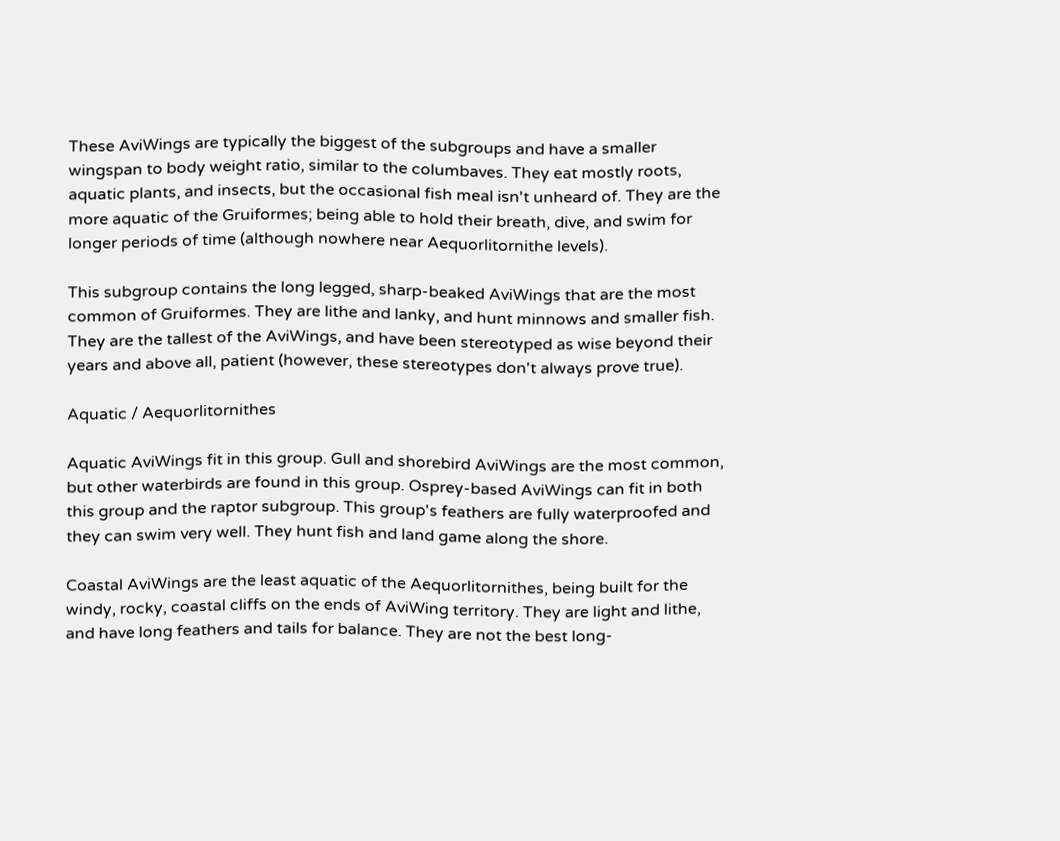These AviWings are typically the biggest of the subgroups and have a smaller wingspan to body weight ratio, similar to the columbaves. They eat mostly roots, aquatic plants, and insects, but the occasional fish meal isn't unheard of. They are the more aquatic of the Gruiformes; being able to hold their breath, dive, and swim for longer periods of time (although nowhere near Aequorlitornithe levels).

This subgroup contains the long legged, sharp-beaked AviWings that are the most common of Gruiformes. They are lithe and lanky, and hunt minnows and smaller fish. They are the tallest of the AviWings, and have been stereotyped as wise beyond their years and above all, patient (however, these stereotypes don't always prove true).

Aquatic / Aequorlitornithes

Aquatic AviWings fit in this group. Gull and shorebird AviWings are the most common, but other waterbirds are found in this group. Osprey-based AviWings can fit in both this group and the raptor subgroup. This group's feathers are fully waterproofed and they can swim very well. They hunt fish and land game along the shore.

Coastal AviWings are the least aquatic of the Aequorlitornithes, being built for the windy, rocky, coastal cliffs on the ends of AviWing territory. They are light and lithe, and have long feathers and tails for balance. They are not the best long-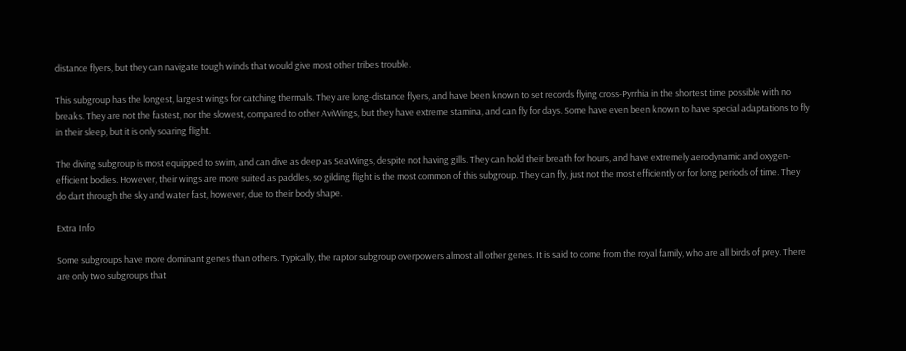distance flyers, but they can navigate tough winds that would give most other tribes trouble.

This subgroup has the longest, largest wings for catching thermals. They are long-distance flyers, and have been known to set records flying cross-Pyrrhia in the shortest time possible with no breaks. They are not the fastest, nor the slowest, compared to other AviWings, but they have extreme stamina, and can fly for days. Some have even been known to have special adaptations to fly in their sleep, but it is only soaring flight.

The diving subgroup is most equipped to swim, and can dive as deep as SeaWings, despite not having gills. They can hold their breath for hours, and have extremely aerodynamic and oxygen-efficient bodies. However, their wings are more suited as paddles, so gilding flight is the most common of this subgroup. They can fly, just not the most efficiently or for long periods of time. They do dart through the sky and water fast, however, due to their body shape.

Extra Info

Some subgroups have more dominant genes than others. Typically, the raptor subgroup overpowers almost all other genes. It is said to come from the royal family, who are all birds of prey. There are only two subgroups that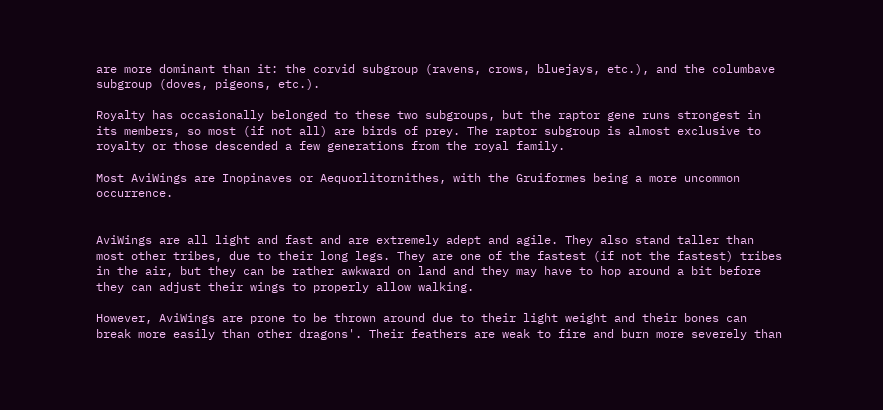are more dominant than it: the corvid subgroup (ravens, crows, bluejays, etc.), and the columbave subgroup (doves, pigeons, etc.).

Royalty has occasionally belonged to these two subgroups, but the raptor gene runs strongest in its members, so most (if not all) are birds of prey. The raptor subgroup is almost exclusive to royalty or those descended a few generations from the royal family.

Most AviWings are Inopinaves or Aequorlitornithes, with the Gruiformes being a more uncommon occurrence.


AviWings are all light and fast and are extremely adept and agile. They also stand taller than most other tribes, due to their long legs. They are one of the fastest (if not the fastest) tribes in the air, but they can be rather awkward on land and they may have to hop around a bit before they can adjust their wings to properly allow walking.

However, AviWings are prone to be thrown around due to their light weight and their bones can break more easily than other dragons'. Their feathers are weak to fire and burn more severely than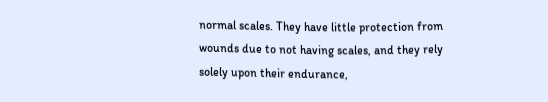normal scales. They have little protection from wounds due to not having scales, and they rely solely upon their endurance,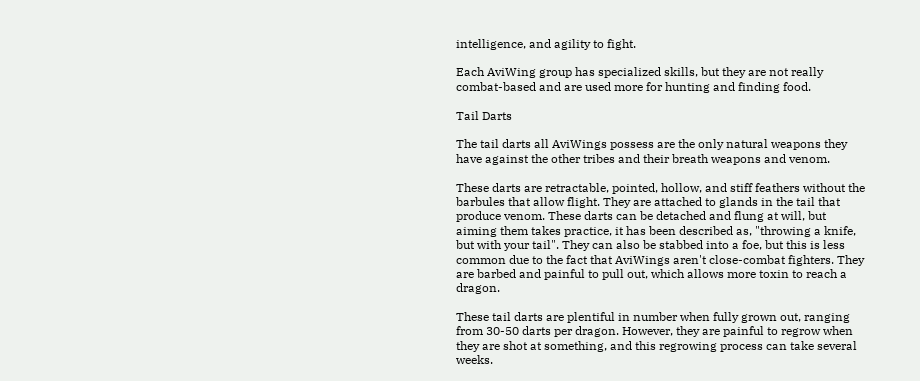intelligence, and agility to fight.

Each AviWing group has specialized skills, but they are not really combat-based and are used more for hunting and finding food.

Tail Darts

The tail darts all AviWings possess are the only natural weapons they have against the other tribes and their breath weapons and venom.

These darts are retractable, pointed, hollow, and stiff feathers without the barbules that allow flight. They are attached to glands in the tail that produce venom. These darts can be detached and flung at will, but aiming them takes practice, it has been described as, "throwing a knife, but with your tail". They can also be stabbed into a foe, but this is less common due to the fact that AviWings aren't close-combat fighters. They are barbed and painful to pull out, which allows more toxin to reach a dragon.

These tail darts are plentiful in number when fully grown out, ranging from 30-50 darts per dragon. However, they are painful to regrow when they are shot at something, and this regrowing process can take several weeks.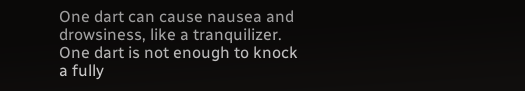One dart can cause nausea and drowsiness, like a tranquilizer. One dart is not enough to knock a fully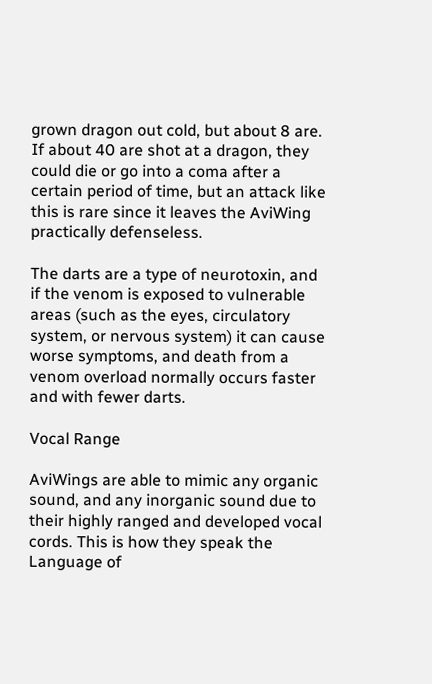grown dragon out cold, but about 8 are. If about 40 are shot at a dragon, they could die or go into a coma after a certain period of time, but an attack like this is rare since it leaves the AviWing practically defenseless.

The darts are a type of neurotoxin, and if the venom is exposed to vulnerable areas (such as the eyes, circulatory system, or nervous system) it can cause worse symptoms, and death from a venom overload normally occurs faster and with fewer darts.

Vocal Range

AviWings are able to mimic any organic sound, and any inorganic sound due to their highly ranged and developed vocal cords. This is how they speak the Language of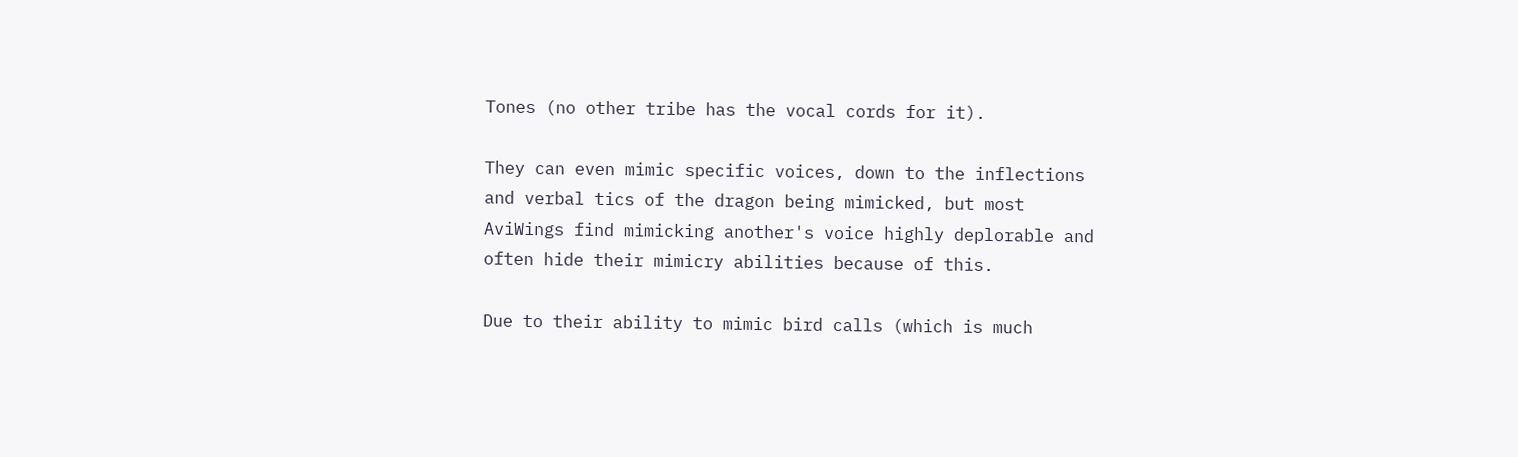Tones (no other tribe has the vocal cords for it).

They can even mimic specific voices, down to the inflections and verbal tics of the dragon being mimicked, but most AviWings find mimicking another's voice highly deplorable and often hide their mimicry abilities because of this.

Due to their ability to mimic bird calls (which is much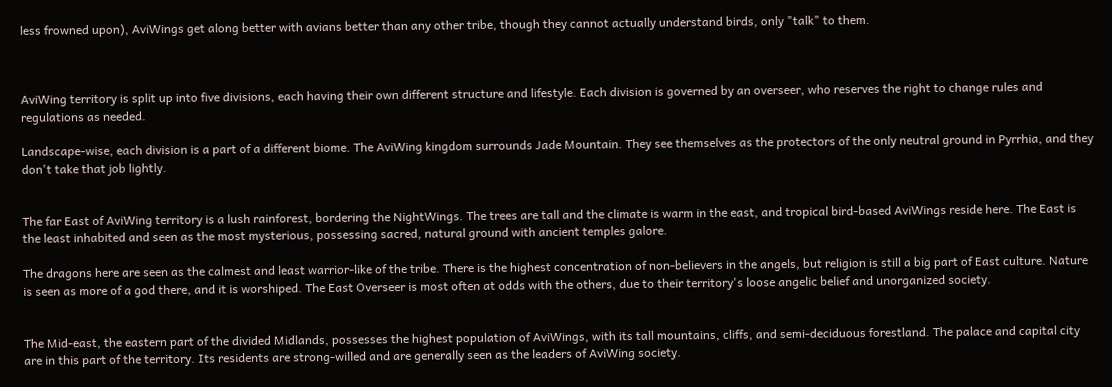less frowned upon), AviWings get along better with avians better than any other tribe, though they cannot actually understand birds, only "talk" to them.



AviWing territory is split up into five divisions, each having their own different structure and lifestyle. Each division is governed by an overseer, who reserves the right to change rules and regulations as needed.

Landscape-wise, each division is a part of a different biome. The AviWing kingdom surrounds Jade Mountain. They see themselves as the protectors of the only neutral ground in Pyrrhia, and they don't take that job lightly.


The far East of AviWing territory is a lush rainforest, bordering the NightWings. The trees are tall and the climate is warm in the east, and tropical bird-based AviWings reside here. The East is the least inhabited and seen as the most mysterious, possessing sacred, natural ground with ancient temples galore.

The dragons here are seen as the calmest and least warrior-like of the tribe. There is the highest concentration of non-believers in the angels, but religion is still a big part of East culture. Nature is seen as more of a god there, and it is worshiped. The East Overseer is most often at odds with the others, due to their territory's loose angelic belief and unorganized society.


The Mid-east, the eastern part of the divided Midlands, possesses the highest population of AviWings, with its tall mountains, cliffs, and semi-deciduous forestland. The palace and capital city are in this part of the territory. Its residents are strong-willed and are generally seen as the leaders of AviWing society.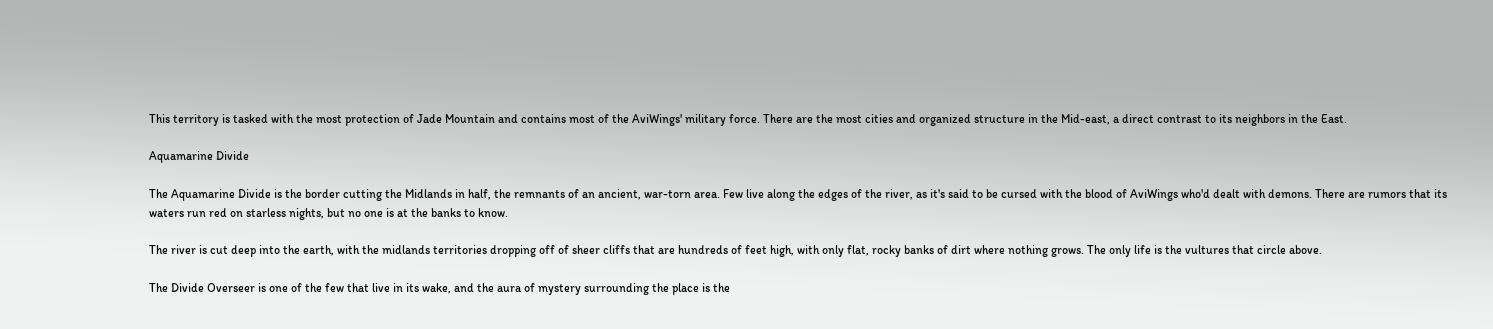This territory is tasked with the most protection of Jade Mountain and contains most of the AviWings' military force. There are the most cities and organized structure in the Mid-east, a direct contrast to its neighbors in the East.

Aquamarine Divide

The Aquamarine Divide is the border cutting the Midlands in half, the remnants of an ancient, war-torn area. Few live along the edges of the river, as it's said to be cursed with the blood of AviWings who'd dealt with demons. There are rumors that its waters run red on starless nights, but no one is at the banks to know.

The river is cut deep into the earth, with the midlands territories dropping off of sheer cliffs that are hundreds of feet high, with only flat, rocky banks of dirt where nothing grows. The only life is the vultures that circle above.

The Divide Overseer is one of the few that live in its wake, and the aura of mystery surrounding the place is the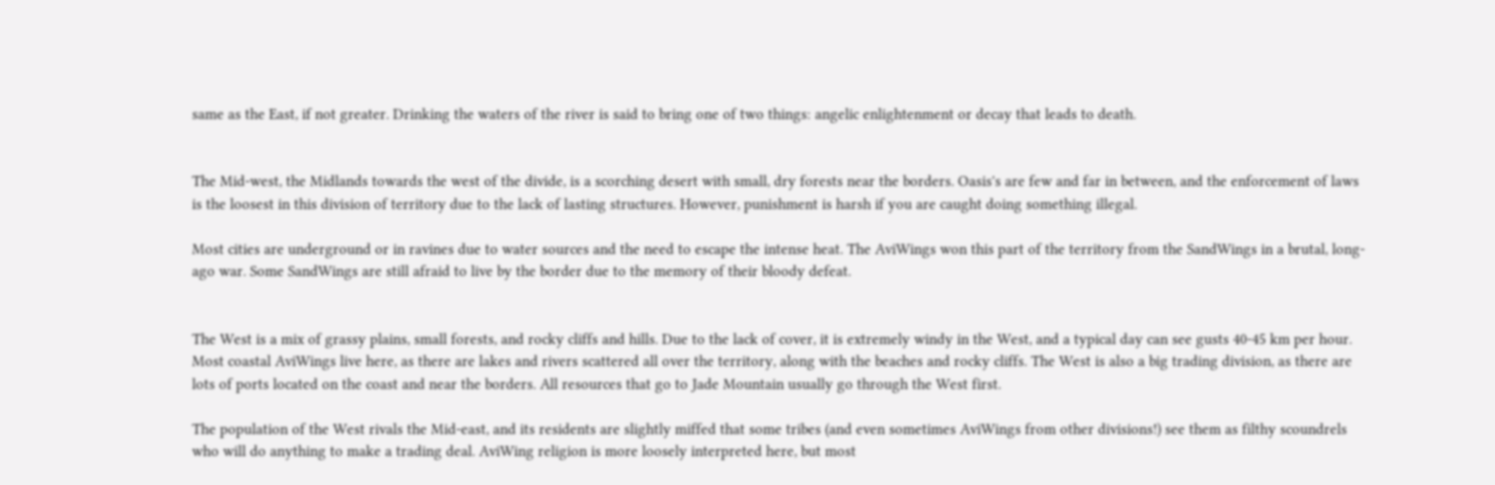same as the East, if not greater. Drinking the waters of the river is said to bring one of two things: angelic enlightenment or decay that leads to death.


The Mid-west, the Midlands towards the west of the divide, is a scorching desert with small, dry forests near the borders. Oasis's are few and far in between, and the enforcement of laws is the loosest in this division of territory due to the lack of lasting structures. However, punishment is harsh if you are caught doing something illegal.

Most cities are underground or in ravines due to water sources and the need to escape the intense heat. The AviWings won this part of the territory from the SandWings in a brutal, long-ago war. Some SandWings are still afraid to live by the border due to the memory of their bloody defeat.


The West is a mix of grassy plains, small forests, and rocky cliffs and hills. Due to the lack of cover, it is extremely windy in the West, and a typical day can see gusts 40-45 km per hour. Most coastal AviWings live here, as there are lakes and rivers scattered all over the territory, along with the beaches and rocky cliffs. The West is also a big trading division, as there are lots of ports located on the coast and near the borders. All resources that go to Jade Mountain usually go through the West first.

The population of the West rivals the Mid-east, and its residents are slightly miffed that some tribes (and even sometimes AviWings from other divisions!) see them as filthy scoundrels who will do anything to make a trading deal. AviWing religion is more loosely interpreted here, but most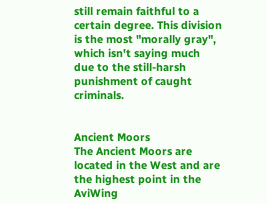still remain faithful to a certain degree. This division is the most "morally gray", which isn't saying much due to the still-harsh punishment of caught criminals.


Ancient Moors
The Ancient Moors are located in the West and are the highest point in the AviWing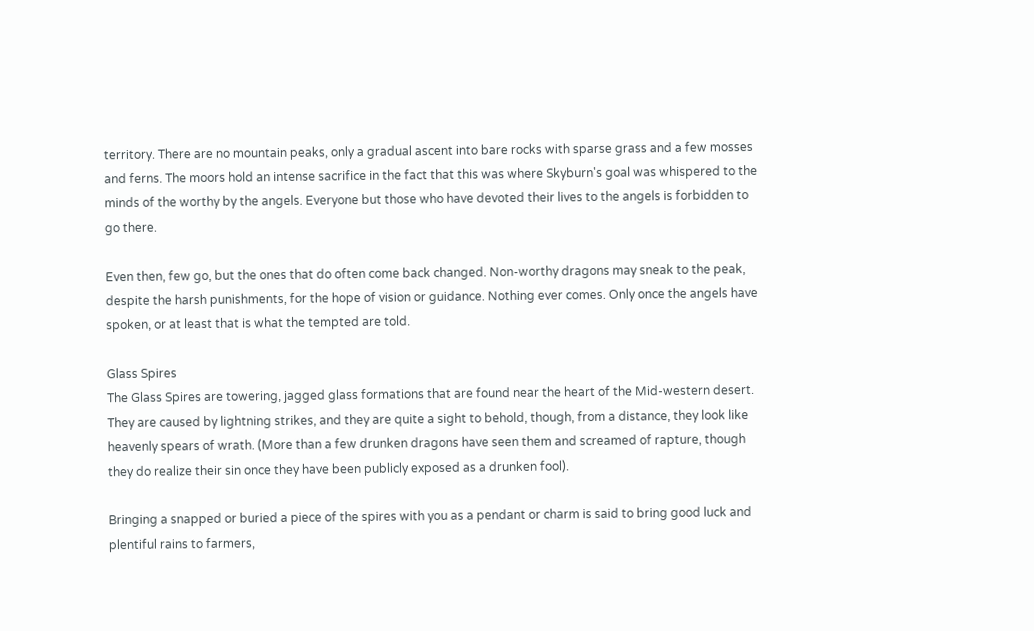territory. There are no mountain peaks, only a gradual ascent into bare rocks with sparse grass and a few mosses and ferns. The moors hold an intense sacrifice in the fact that this was where Skyburn's goal was whispered to the minds of the worthy by the angels. Everyone but those who have devoted their lives to the angels is forbidden to go there.

Even then, few go, but the ones that do often come back changed. Non-worthy dragons may sneak to the peak, despite the harsh punishments, for the hope of vision or guidance. Nothing ever comes. Only once the angels have spoken, or at least that is what the tempted are told.

Glass Spires
The Glass Spires are towering, jagged glass formations that are found near the heart of the Mid-western desert. They are caused by lightning strikes, and they are quite a sight to behold, though, from a distance, they look like heavenly spears of wrath. (More than a few drunken dragons have seen them and screamed of rapture, though they do realize their sin once they have been publicly exposed as a drunken fool).

Bringing a snapped or buried a piece of the spires with you as a pendant or charm is said to bring good luck and plentiful rains to farmers,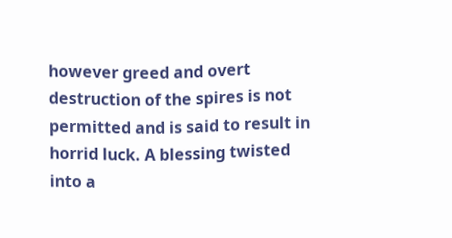however greed and overt destruction of the spires is not permitted and is said to result in horrid luck. A blessing twisted into a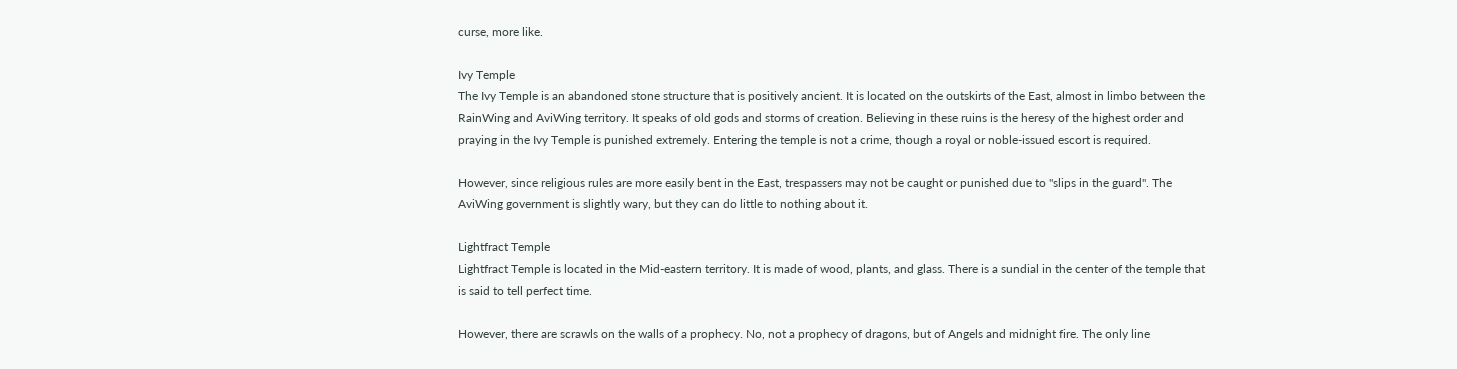curse, more like.

Ivy Temple
The Ivy Temple is an abandoned stone structure that is positively ancient. It is located on the outskirts of the East, almost in limbo between the RainWing and AviWing territory. It speaks of old gods and storms of creation. Believing in these ruins is the heresy of the highest order and praying in the Ivy Temple is punished extremely. Entering the temple is not a crime, though a royal or noble-issued escort is required.

However, since religious rules are more easily bent in the East, trespassers may not be caught or punished due to "slips in the guard". The AviWing government is slightly wary, but they can do little to nothing about it.

Lightfract Temple
Lightfract Temple is located in the Mid-eastern territory. It is made of wood, plants, and glass. There is a sundial in the center of the temple that is said to tell perfect time.

However, there are scrawls on the walls of a prophecy. No, not a prophecy of dragons, but of Angels and midnight fire. The only line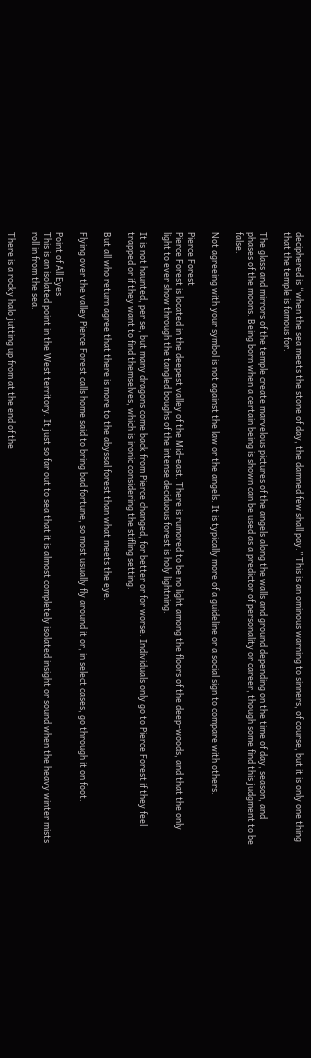deciphered is “when the sea meets the stone of day, the damned few shall pay.” This is an ominous warning to sinners, of course, but it is only one thing that the temple is famous for.

The glass and mirrors of the temple create marvelous pictures of the angels along the walls and ground depending on the time of day, season, and phases of the moons. Being born when a certain being is shown can be used as a predictor of personality or career, though some find this judgment to be false.

Not agreeing with your symbol is not against the law or the angels. It is typically more of a guideline or a social sign to compare with others.

Pierce Forest
Pierce Forest is located in the deepest valley of the Mid-east. There is rumored to be no light among the floors of the deep-woods, and that the only light to ever show through the tangled boughs of the intense deciduous forest is holy lightning.

It is not haunted, per se, but many dragons come back from Pierce changed, for better or for worse. Individuals only go to Pierce Forest if they feel trapped or if they want to find themselves, which is ironic considering the stifling setting.

But all who return agree that there is more to the abyssal forest than what meets the eye.

Flying over the valley Pierce Forest calls home said to bring bad fortune, so most usually fly around it or, in select cases, go through it on foot.

Point of All Eyes
This is an isolated point in the West territory. It just so far out to sea that it is almost completely isolated insight or sound when the heavy winter mists roll in from the sea.

There is a rocky halo jutting up from at the end of the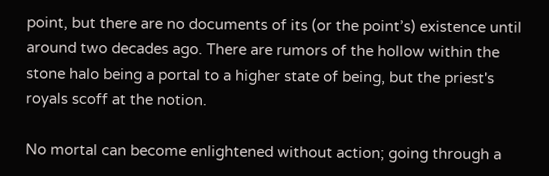point, but there are no documents of its (or the point’s) existence until around two decades ago. There are rumors of the hollow within the stone halo being a portal to a higher state of being, but the priest's royals scoff at the notion.

No mortal can become enlightened without action; going through a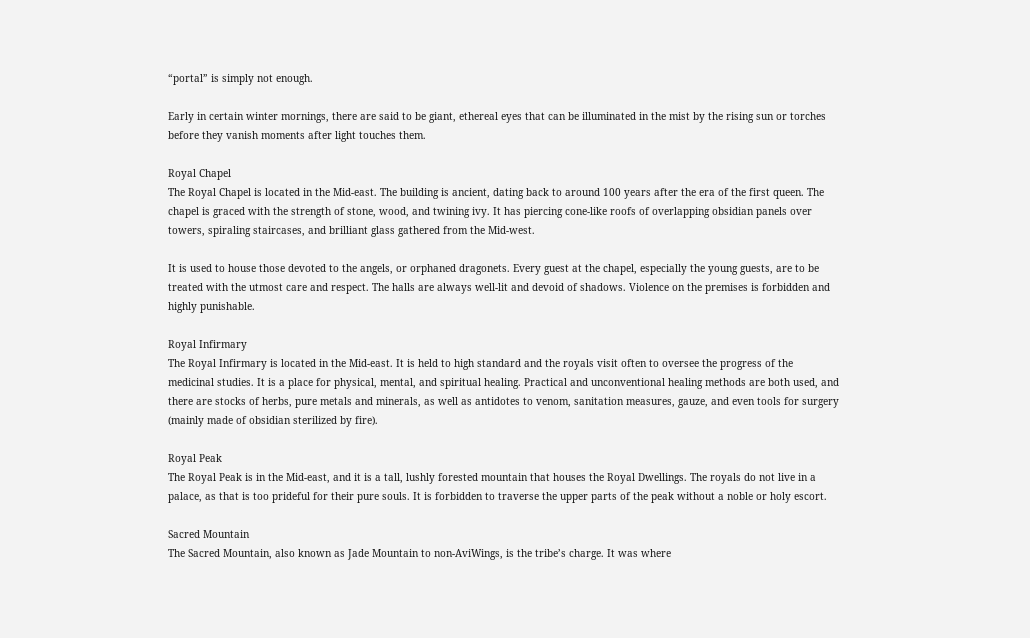“portal” is simply not enough.

Early in certain winter mornings, there are said to be giant, ethereal eyes that can be illuminated in the mist by the rising sun or torches before they vanish moments after light touches them.

Royal Chapel
The Royal Chapel is located in the Mid-east. The building is ancient, dating back to around 100 years after the era of the first queen. The chapel is graced with the strength of stone, wood, and twining ivy. It has piercing cone-like roofs of overlapping obsidian panels over towers, spiraling staircases, and brilliant glass gathered from the Mid-west.

It is used to house those devoted to the angels, or orphaned dragonets. Every guest at the chapel, especially the young guests, are to be treated with the utmost care and respect. The halls are always well-lit and devoid of shadows. Violence on the premises is forbidden and highly punishable.

Royal Infirmary
The Royal Infirmary is located in the Mid-east. It is held to high standard and the royals visit often to oversee the progress of the medicinal studies. It is a place for physical, mental, and spiritual healing. Practical and unconventional healing methods are both used, and there are stocks of herbs, pure metals and minerals, as well as antidotes to venom, sanitation measures, gauze, and even tools for surgery (mainly made of obsidian sterilized by fire).

Royal Peak
The Royal Peak is in the Mid-east, and it is a tall, lushly forested mountain that houses the Royal Dwellings. The royals do not live in a palace, as that is too prideful for their pure souls. It is forbidden to traverse the upper parts of the peak without a noble or holy escort.

Sacred Mountain
The Sacred Mountain, also known as Jade Mountain to non-AviWings, is the tribe’s charge. It was where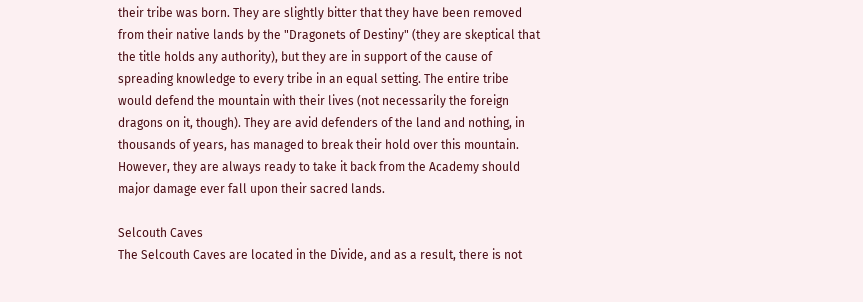their tribe was born. They are slightly bitter that they have been removed from their native lands by the "Dragonets of Destiny" (they are skeptical that the title holds any authority), but they are in support of the cause of spreading knowledge to every tribe in an equal setting. The entire tribe would defend the mountain with their lives (not necessarily the foreign dragons on it, though). They are avid defenders of the land and nothing, in thousands of years, has managed to break their hold over this mountain. However, they are always ready to take it back from the Academy should major damage ever fall upon their sacred lands.

Selcouth Caves
The Selcouth Caves are located in the Divide, and as a result, there is not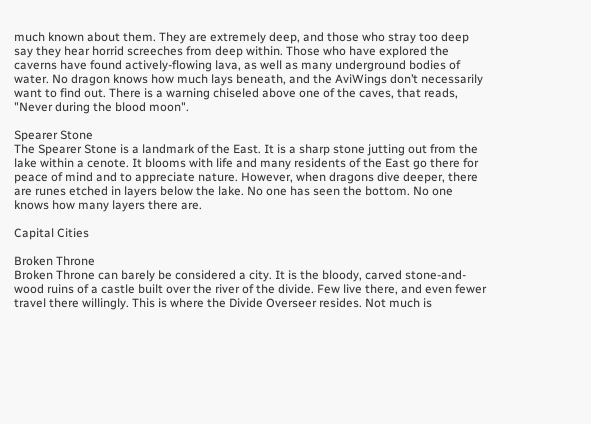much known about them. They are extremely deep, and those who stray too deep say they hear horrid screeches from deep within. Those who have explored the caverns have found actively-flowing lava, as well as many underground bodies of water. No dragon knows how much lays beneath, and the AviWings don’t necessarily want to find out. There is a warning chiseled above one of the caves, that reads, "Never during the blood moon".

Spearer Stone
The Spearer Stone is a landmark of the East. It is a sharp stone jutting out from the lake within a cenote. It blooms with life and many residents of the East go there for peace of mind and to appreciate nature. However, when dragons dive deeper, there are runes etched in layers below the lake. No one has seen the bottom. No one knows how many layers there are.

Capital Cities

Broken Throne
Broken Throne can barely be considered a city. It is the bloody, carved stone-and-wood ruins of a castle built over the river of the divide. Few live there, and even fewer travel there willingly. This is where the Divide Overseer resides. Not much is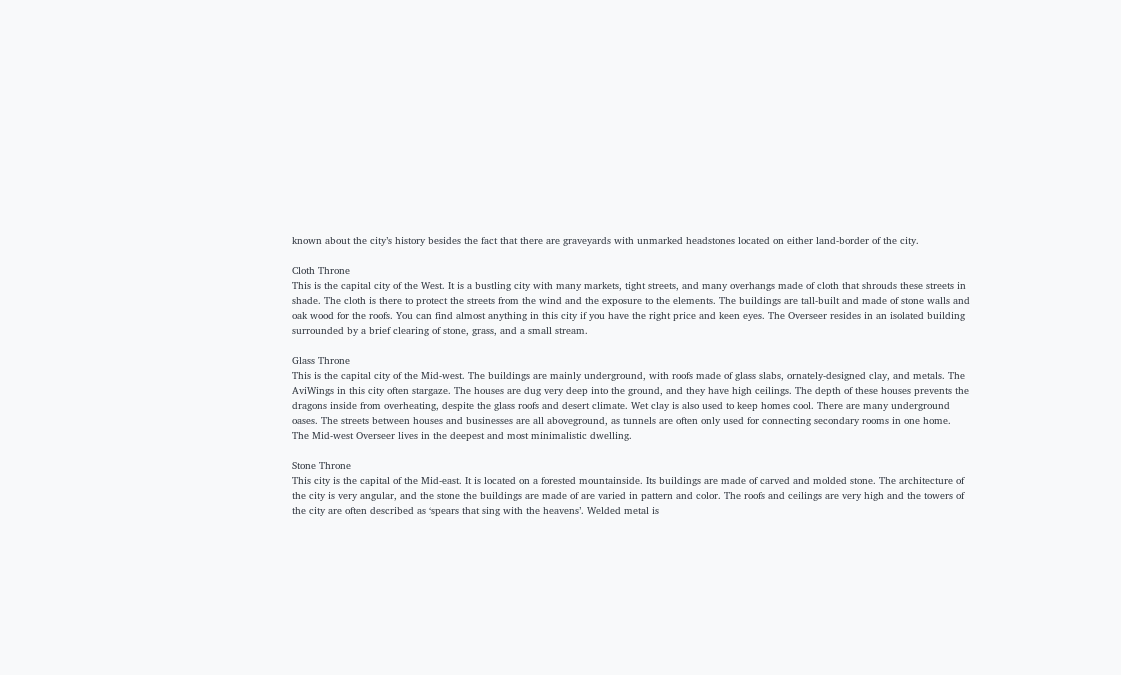known about the city’s history besides the fact that there are graveyards with unmarked headstones located on either land-border of the city.

Cloth Throne
This is the capital city of the West. It is a bustling city with many markets, tight streets, and many overhangs made of cloth that shrouds these streets in shade. The cloth is there to protect the streets from the wind and the exposure to the elements. The buildings are tall-built and made of stone walls and oak wood for the roofs. You can find almost anything in this city if you have the right price and keen eyes. The Overseer resides in an isolated building surrounded by a brief clearing of stone, grass, and a small stream.

Glass Throne
This is the capital city of the Mid-west. The buildings are mainly underground, with roofs made of glass slabs, ornately-designed clay, and metals. The AviWings in this city often stargaze. The houses are dug very deep into the ground, and they have high ceilings. The depth of these houses prevents the dragons inside from overheating, despite the glass roofs and desert climate. Wet clay is also used to keep homes cool. There are many underground oases. The streets between houses and businesses are all aboveground, as tunnels are often only used for connecting secondary rooms in one home. The Mid-west Overseer lives in the deepest and most minimalistic dwelling.

Stone Throne
This city is the capital of the Mid-east. It is located on a forested mountainside. Its buildings are made of carved and molded stone. The architecture of the city is very angular, and the stone the buildings are made of are varied in pattern and color. The roofs and ceilings are very high and the towers of the city are often described as ‘spears that sing with the heavens’. Welded metal is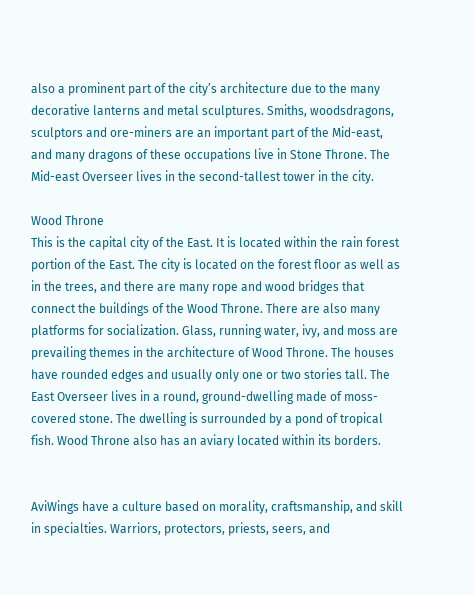also a prominent part of the city’s architecture due to the many decorative lanterns and metal sculptures. Smiths, woodsdragons, sculptors and ore-miners are an important part of the Mid-east, and many dragons of these occupations live in Stone Throne. The Mid-east Overseer lives in the second-tallest tower in the city.

Wood Throne
This is the capital city of the East. It is located within the rain forest portion of the East. The city is located on the forest floor as well as in the trees, and there are many rope and wood bridges that connect the buildings of the Wood Throne. There are also many platforms for socialization. Glass, running water, ivy, and moss are prevailing themes in the architecture of Wood Throne. The houses have rounded edges and usually only one or two stories tall. The East Overseer lives in a round, ground-dwelling made of moss-covered stone. The dwelling is surrounded by a pond of tropical fish. Wood Throne also has an aviary located within its borders.


AviWings have a culture based on morality, craftsmanship, and skill in specialties. Warriors, protectors, priests, seers, and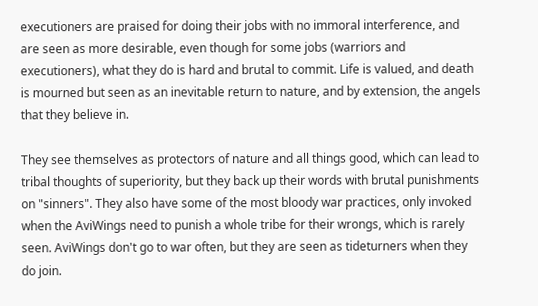executioners are praised for doing their jobs with no immoral interference, and are seen as more desirable, even though for some jobs (warriors and executioners), what they do is hard and brutal to commit. Life is valued, and death is mourned but seen as an inevitable return to nature, and by extension, the angels that they believe in.

They see themselves as protectors of nature and all things good, which can lead to tribal thoughts of superiority, but they back up their words with brutal punishments on "sinners". They also have some of the most bloody war practices, only invoked when the AviWings need to punish a whole tribe for their wrongs, which is rarely seen. AviWings don't go to war often, but they are seen as tideturners when they do join.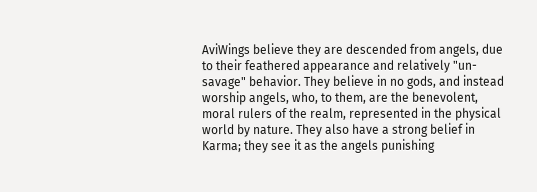AviWings believe they are descended from angels, due to their feathered appearance and relatively "un-savage" behavior. They believe in no gods, and instead worship angels, who, to them, are the benevolent, moral rulers of the realm, represented in the physical world by nature. They also have a strong belief in Karma; they see it as the angels punishing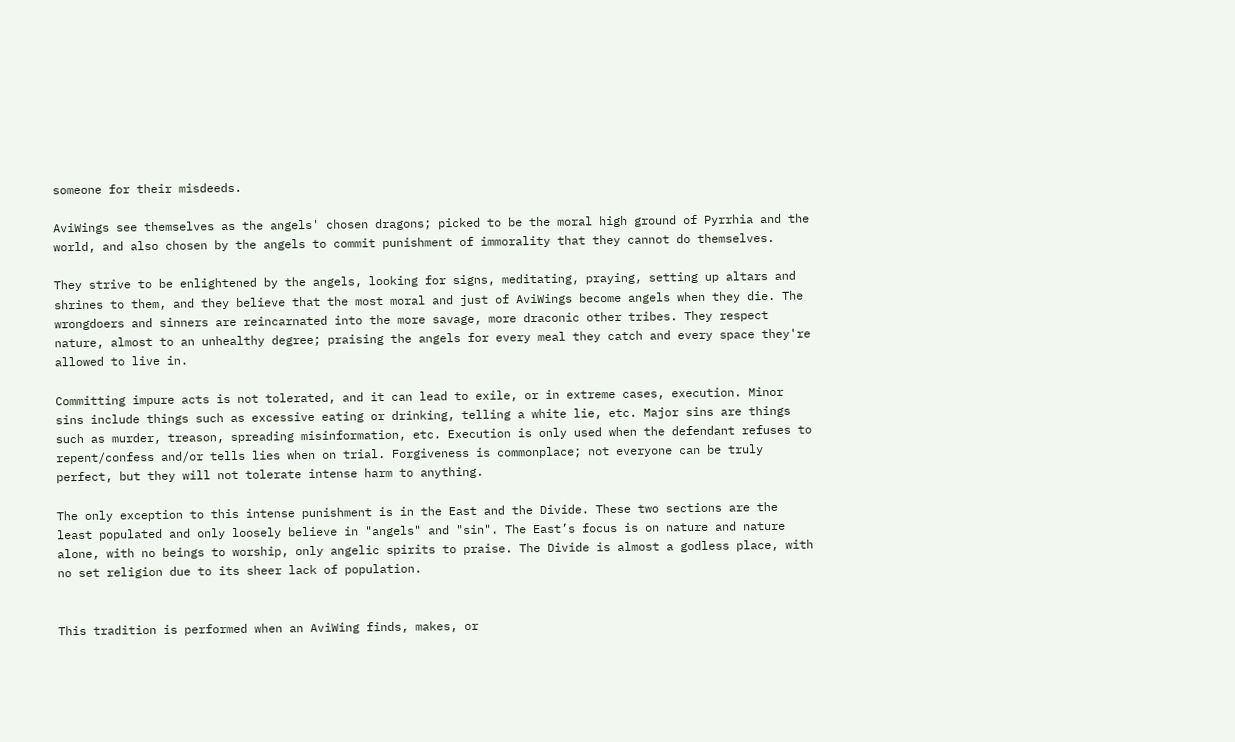someone for their misdeeds.

AviWings see themselves as the angels' chosen dragons; picked to be the moral high ground of Pyrrhia and the world, and also chosen by the angels to commit punishment of immorality that they cannot do themselves.

They strive to be enlightened by the angels, looking for signs, meditating, praying, setting up altars and shrines to them, and they believe that the most moral and just of AviWings become angels when they die. The wrongdoers and sinners are reincarnated into the more savage, more draconic other tribes. They respect nature, almost to an unhealthy degree; praising the angels for every meal they catch and every space they're allowed to live in.

Committing impure acts is not tolerated, and it can lead to exile, or in extreme cases, execution. Minor sins include things such as excessive eating or drinking, telling a white lie, etc. Major sins are things such as murder, treason, spreading misinformation, etc. Execution is only used when the defendant refuses to repent/confess and/or tells lies when on trial. Forgiveness is commonplace; not everyone can be truly perfect, but they will not tolerate intense harm to anything.

The only exception to this intense punishment is in the East and the Divide. These two sections are the least populated and only loosely believe in "angels" and "sin". The East’s focus is on nature and nature alone, with no beings to worship, only angelic spirits to praise. The Divide is almost a godless place, with no set religion due to its sheer lack of population.


This tradition is performed when an AviWing finds, makes, or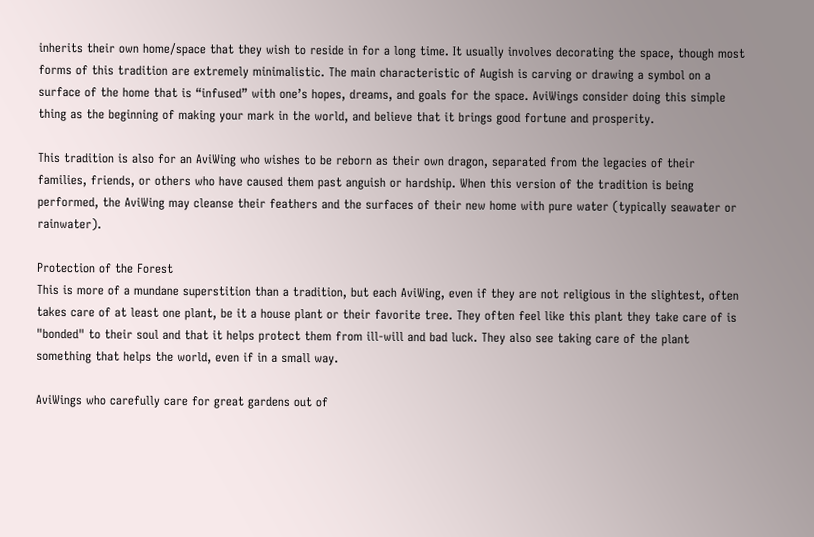inherits their own home/space that they wish to reside in for a long time. It usually involves decorating the space, though most forms of this tradition are extremely minimalistic. The main characteristic of Augish is carving or drawing a symbol on a surface of the home that is “infused” with one’s hopes, dreams, and goals for the space. AviWings consider doing this simple thing as the beginning of making your mark in the world, and believe that it brings good fortune and prosperity.

This tradition is also for an AviWing who wishes to be reborn as their own dragon, separated from the legacies of their families, friends, or others who have caused them past anguish or hardship. When this version of the tradition is being performed, the AviWing may cleanse their feathers and the surfaces of their new home with pure water (typically seawater or rainwater).

Protection of the Forest
This is more of a mundane superstition than a tradition, but each AviWing, even if they are not religious in the slightest, often takes care of at least one plant, be it a house plant or their favorite tree. They often feel like this plant they take care of is "bonded" to their soul and that it helps protect them from ill-will and bad luck. They also see taking care of the plant something that helps the world, even if in a small way.

AviWings who carefully care for great gardens out of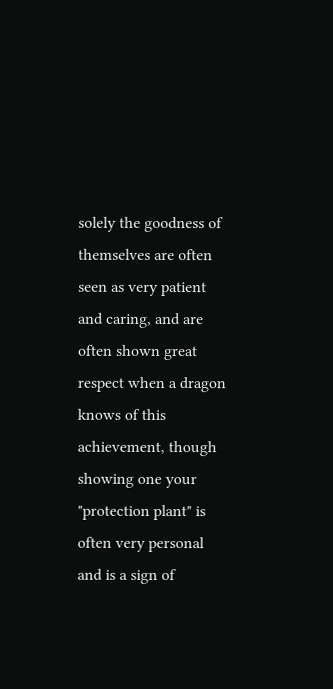solely the goodness of themselves are often seen as very patient and caring, and are often shown great respect when a dragon knows of this achievement, though showing one your "protection plant" is often very personal and is a sign of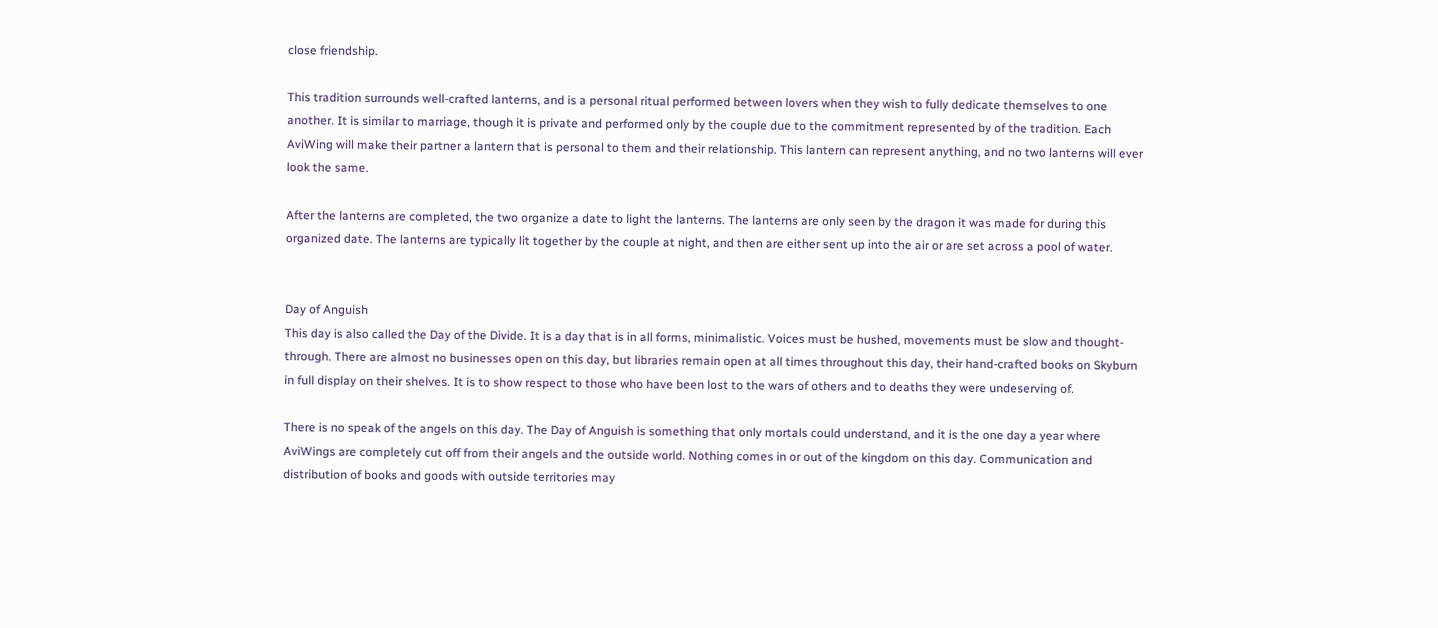close friendship.

This tradition surrounds well-crafted lanterns, and is a personal ritual performed between lovers when they wish to fully dedicate themselves to one another. It is similar to marriage, though it is private and performed only by the couple due to the commitment represented by of the tradition. Each AviWing will make their partner a lantern that is personal to them and their relationship. This lantern can represent anything, and no two lanterns will ever look the same.

After the lanterns are completed, the two organize a date to light the lanterns. The lanterns are only seen by the dragon it was made for during this organized date. The lanterns are typically lit together by the couple at night, and then are either sent up into the air or are set across a pool of water.


Day of Anguish
This day is also called the Day of the Divide. It is a day that is in all forms, minimalistic. Voices must be hushed, movements must be slow and thought-through. There are almost no businesses open on this day, but libraries remain open at all times throughout this day, their hand-crafted books on Skyburn in full display on their shelves. It is to show respect to those who have been lost to the wars of others and to deaths they were undeserving of.

There is no speak of the angels on this day. The Day of Anguish is something that only mortals could understand, and it is the one day a year where AviWings are completely cut off from their angels and the outside world. Nothing comes in or out of the kingdom on this day. Communication and distribution of books and goods with outside territories may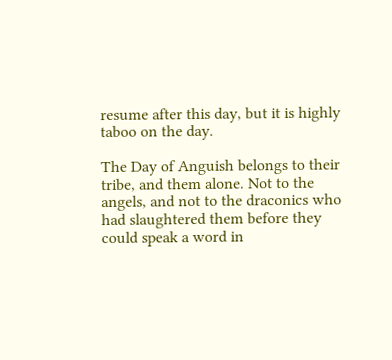resume after this day, but it is highly taboo on the day.

The Day of Anguish belongs to their tribe, and them alone. Not to the angels, and not to the draconics who had slaughtered them before they could speak a word in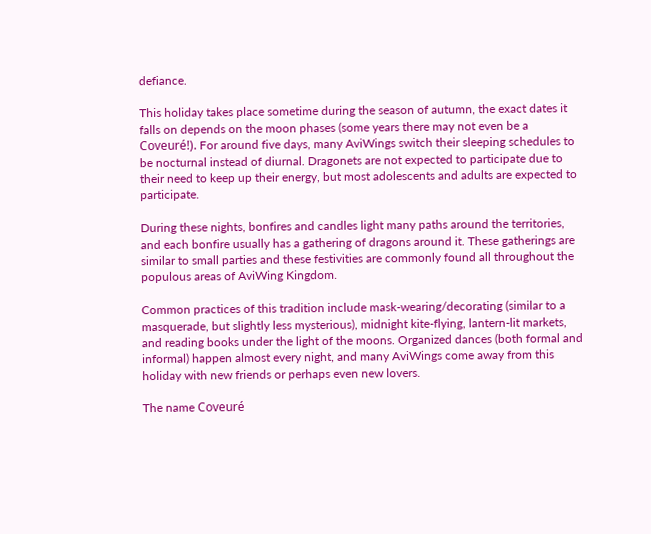defiance.

This holiday takes place sometime during the season of autumn, the exact dates it falls on depends on the moon phases (some years there may not even be a Coveuré!). For around five days, many AviWings switch their sleeping schedules to be nocturnal instead of diurnal. Dragonets are not expected to participate due to their need to keep up their energy, but most adolescents and adults are expected to participate.

During these nights, bonfires and candles light many paths around the territories, and each bonfire usually has a gathering of dragons around it. These gatherings are similar to small parties and these festivities are commonly found all throughout the populous areas of AviWing Kingdom.

Common practices of this tradition include mask-wearing/decorating (similar to a masquerade, but slightly less mysterious), midnight kite-flying, lantern-lit markets, and reading books under the light of the moons. Organized dances (both formal and informal) happen almost every night, and many AviWings come away from this holiday with new friends or perhaps even new lovers.

The name Coveuré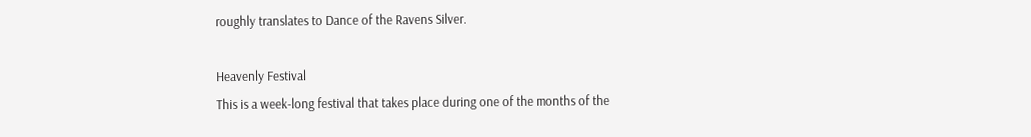roughly translates to Dance of the Ravens Silver.

Heavenly Festival
This is a week-long festival that takes place during one of the months of the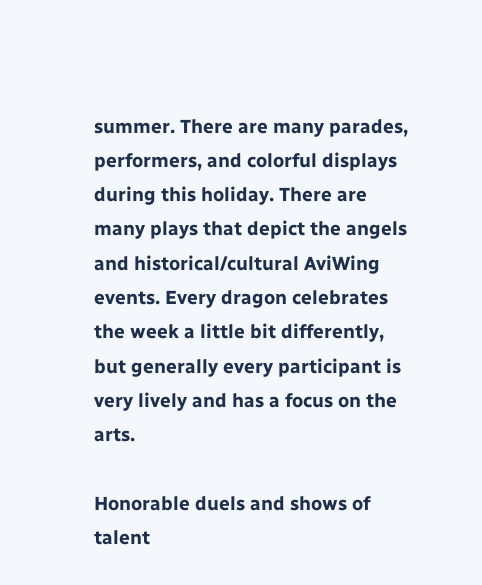summer. There are many parades, performers, and colorful displays during this holiday. There are many plays that depict the angels and historical/cultural AviWing events. Every dragon celebrates the week a little bit differently, but generally every participant is very lively and has a focus on the arts.

Honorable duels and shows of talent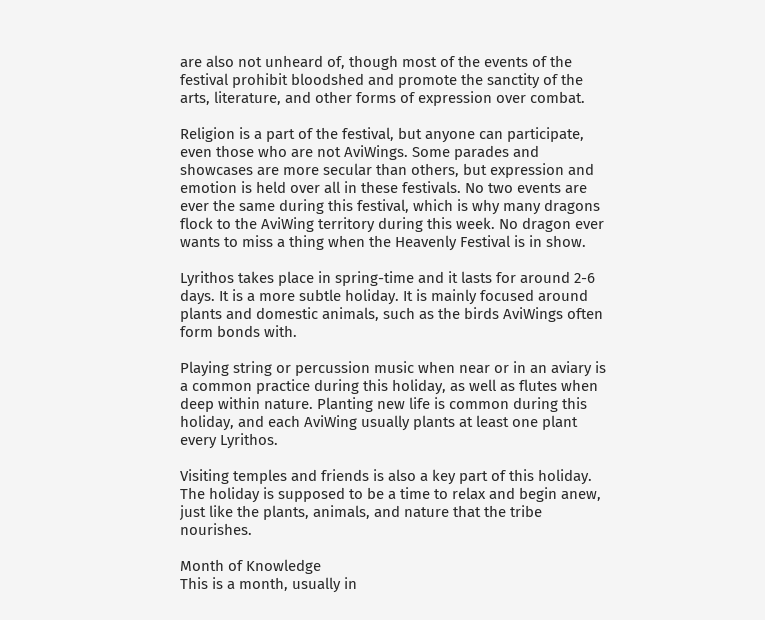are also not unheard of, though most of the events of the festival prohibit bloodshed and promote the sanctity of the arts, literature, and other forms of expression over combat.

Religion is a part of the festival, but anyone can participate, even those who are not AviWings. Some parades and showcases are more secular than others, but expression and emotion is held over all in these festivals. No two events are ever the same during this festival, which is why many dragons flock to the AviWing territory during this week. No dragon ever wants to miss a thing when the Heavenly Festival is in show.

Lyrithos takes place in spring-time and it lasts for around 2-6 days. It is a more subtle holiday. It is mainly focused around plants and domestic animals, such as the birds AviWings often form bonds with.

Playing string or percussion music when near or in an aviary is a common practice during this holiday, as well as flutes when deep within nature. Planting new life is common during this holiday, and each AviWing usually plants at least one plant every Lyrithos.

Visiting temples and friends is also a key part of this holiday. The holiday is supposed to be a time to relax and begin anew, just like the plants, animals, and nature that the tribe nourishes.

Month of Knowledge
This is a month, usually in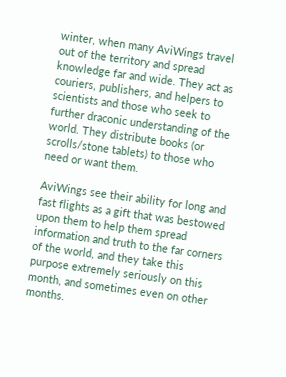winter, when many AviWings travel out of the territory and spread knowledge far and wide. They act as couriers, publishers, and helpers to scientists and those who seek to further draconic understanding of the world. They distribute books (or scrolls/stone tablets) to those who need or want them.

AviWings see their ability for long and fast flights as a gift that was bestowed upon them to help them spread information and truth to the far corners of the world, and they take this purpose extremely seriously on this month, and sometimes even on other months.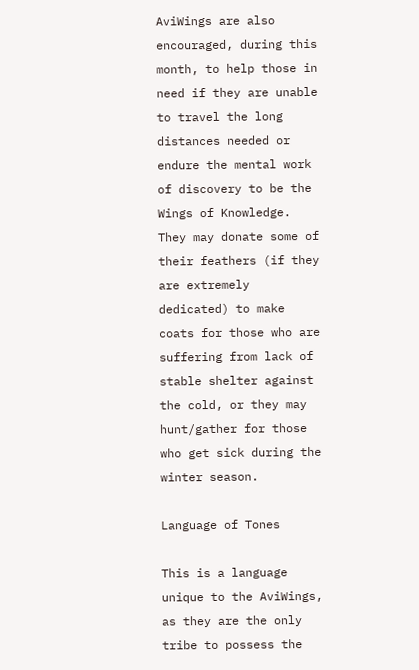AviWings are also encouraged, during this month, to help those in need if they are unable to travel the long distances needed or endure the mental work of discovery to be the Wings of Knowledge. They may donate some of their feathers (if they are extremely dedicated) to make coats for those who are suffering from lack of stable shelter against the cold, or they may hunt/gather for those who get sick during the winter season.

Language of Tones

This is a language unique to the AviWings, as they are the only tribe to possess the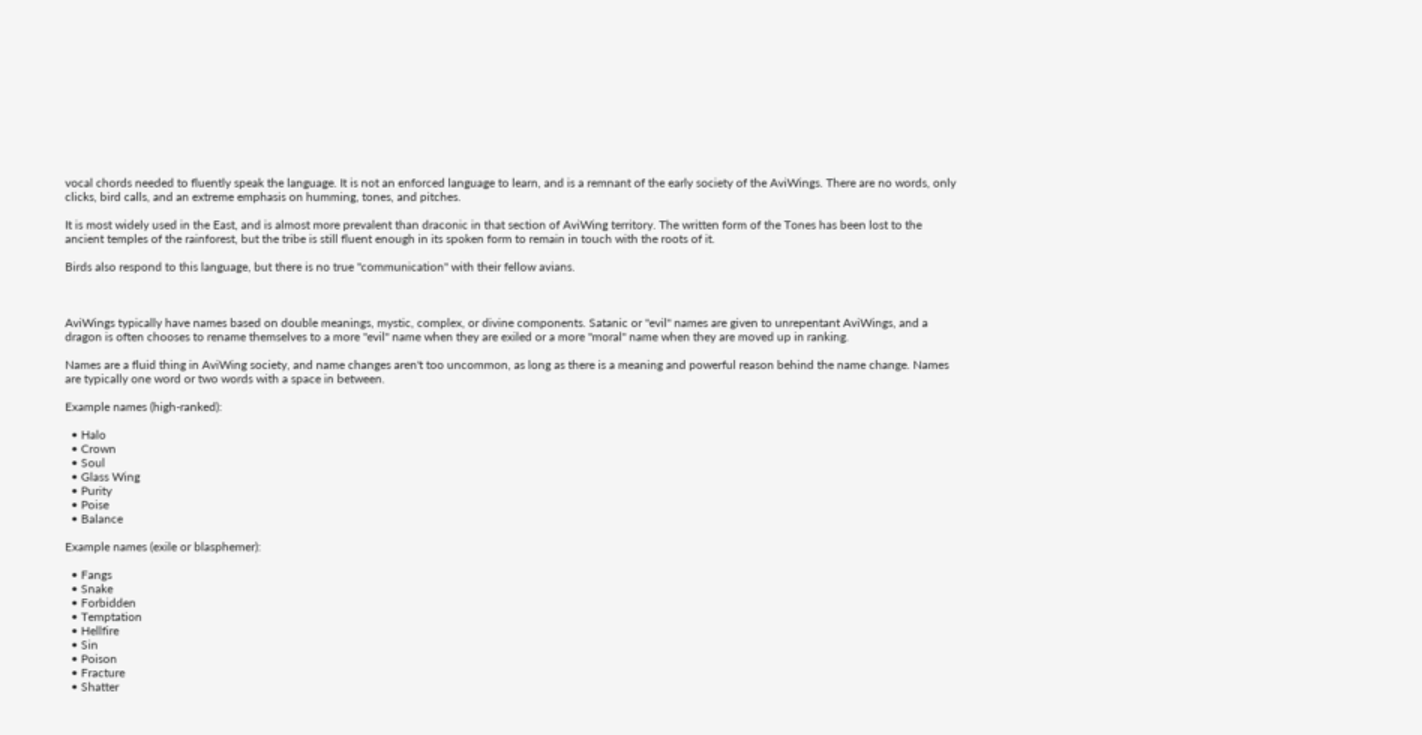vocal chords needed to fluently speak the language. It is not an enforced language to learn, and is a remnant of the early society of the AviWings. There are no words, only clicks, bird calls, and an extreme emphasis on humming, tones, and pitches.

It is most widely used in the East, and is almost more prevalent than draconic in that section of AviWing territory. The written form of the Tones has been lost to the ancient temples of the rainforest, but the tribe is still fluent enough in its spoken form to remain in touch with the roots of it.

Birds also respond to this language, but there is no true "communication" with their fellow avians.



AviWings typically have names based on double meanings, mystic, complex, or divine components. Satanic or "evil" names are given to unrepentant AviWings, and a dragon is often chooses to rename themselves to a more "evil" name when they are exiled or a more "moral" name when they are moved up in ranking.

Names are a fluid thing in AviWing society, and name changes aren't too uncommon, as long as there is a meaning and powerful reason behind the name change. Names are typically one word or two words with a space in between.

Example names (high-ranked):

  • Halo
  • Crown
  • Soul
  • Glass Wing
  • Purity
  • Poise
  • Balance

Example names (exile or blasphemer):

  • Fangs
  • Snake
  • Forbidden
  • Temptation
  • Hellfire
  • Sin
  • Poison
  • Fracture
  • Shatter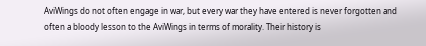AviWings do not often engage in war, but every war they have entered is never forgotten and often a bloody lesson to the AviWings in terms of morality. Their history is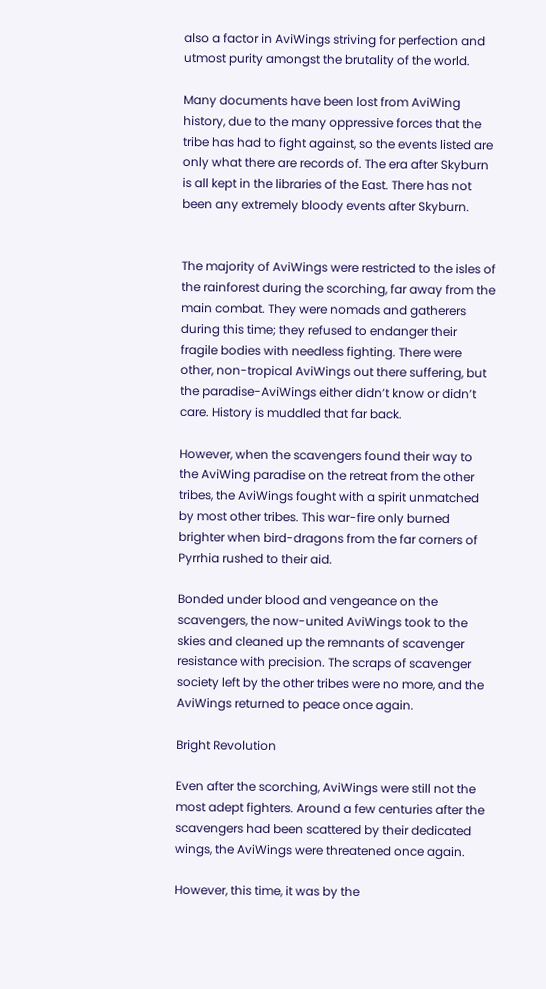also a factor in AviWings striving for perfection and utmost purity amongst the brutality of the world.

Many documents have been lost from AviWing history, due to the many oppressive forces that the tribe has had to fight against, so the events listed are only what there are records of. The era after Skyburn is all kept in the libraries of the East. There has not been any extremely bloody events after Skyburn.


The majority of AviWings were restricted to the isles of the rainforest during the scorching, far away from the main combat. They were nomads and gatherers during this time; they refused to endanger their fragile bodies with needless fighting. There were other, non-tropical AviWings out there suffering, but the paradise-AviWings either didn’t know or didn’t care. History is muddled that far back.

However, when the scavengers found their way to the AviWing paradise on the retreat from the other tribes, the AviWings fought with a spirit unmatched by most other tribes. This war-fire only burned brighter when bird-dragons from the far corners of Pyrrhia rushed to their aid.

Bonded under blood and vengeance on the scavengers, the now-united AviWings took to the skies and cleaned up the remnants of scavenger resistance with precision. The scraps of scavenger society left by the other tribes were no more, and the AviWings returned to peace once again.

Bright Revolution

Even after the scorching, AviWings were still not the most adept fighters. Around a few centuries after the scavengers had been scattered by their dedicated wings, the AviWings were threatened once again.

However, this time, it was by the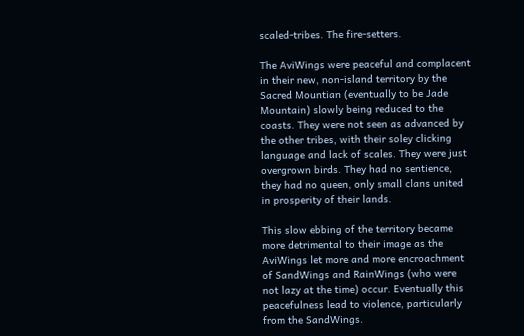scaled-tribes. The fire-setters.

The AviWings were peaceful and complacent in their new, non-island territory by the Sacred Mountian (eventually to be Jade Mountain) slowly being reduced to the coasts. They were not seen as advanced by the other tribes, with their soley clicking language and lack of scales. They were just overgrown birds. They had no sentience, they had no queen, only small clans united in prosperity of their lands.

This slow ebbing of the territory became more detrimental to their image as the AviWings let more and more encroachment of SandWings and RainWings (who were not lazy at the time) occur. Eventually this peacefulness lead to violence, particularly from the SandWings.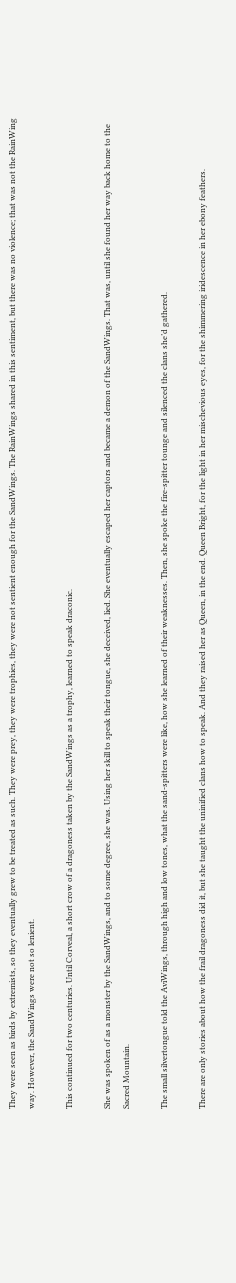They were seen as birds by extremists, so they eventually grew to be treated as such. They were prey, they were trophies, they were not sentient enough for the SandWings. The RainWings shared in this sentiment, but there was no violence; that was not the RainWing way. However, the SandWings were not so lenient.

This continued for two centuries. Until Corveal, a short crow of a dragoness taken by the SandWings as a trophy, learned to speak draconic.

She was spoken of as a monster by the SandWings, and to some degree, she was. Using her skill to speak their tongue, she deceived, lied. She eventually escaped her captors and became a demon of the SandWings. That was, until she found her way back home to the Sacred Mountain.

The small silvertongue told the AviWings, through high and low tones, what the sand-spitters were like, how she learned of their weaknesses. Then, she spoke the fire-spitter tounge and silenced the clans she’d gathered.

There are only stories about how the frail dragoness did it, but she taught the uninified clans how to speak. And they raised her as Queen, in the end. Queen Bright, for the light in her mischevious eyes, for the shimmering iridescence in her ebony feathers.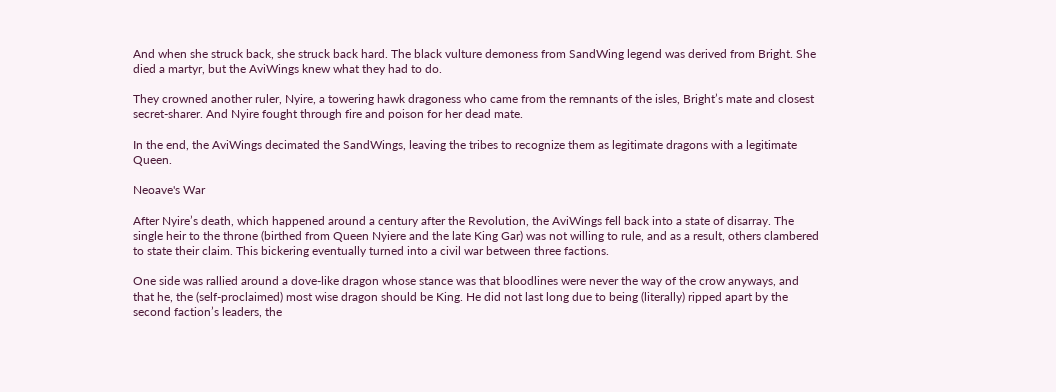And when she struck back, she struck back hard. The black vulture demoness from SandWing legend was derived from Bright. She died a martyr, but the AviWings knew what they had to do.

They crowned another ruler, Nyire, a towering hawk dragoness who came from the remnants of the isles, Bright’s mate and closest secret-sharer. And Nyire fought through fire and poison for her dead mate.

In the end, the AviWings decimated the SandWings, leaving the tribes to recognize them as legitimate dragons with a legitimate Queen.

Neoave's War

After Nyire’s death, which happened around a century after the Revolution, the AviWings fell back into a state of disarray. The single heir to the throne (birthed from Queen Nyiere and the late King Gar) was not willing to rule, and as a result, others clambered to state their claim. This bickering eventually turned into a civil war between three factions.

One side was rallied around a dove-like dragon whose stance was that bloodlines were never the way of the crow anyways, and that he, the (self-proclaimed) most wise dragon should be King. He did not last long due to being (literally) ripped apart by the second faction’s leaders, the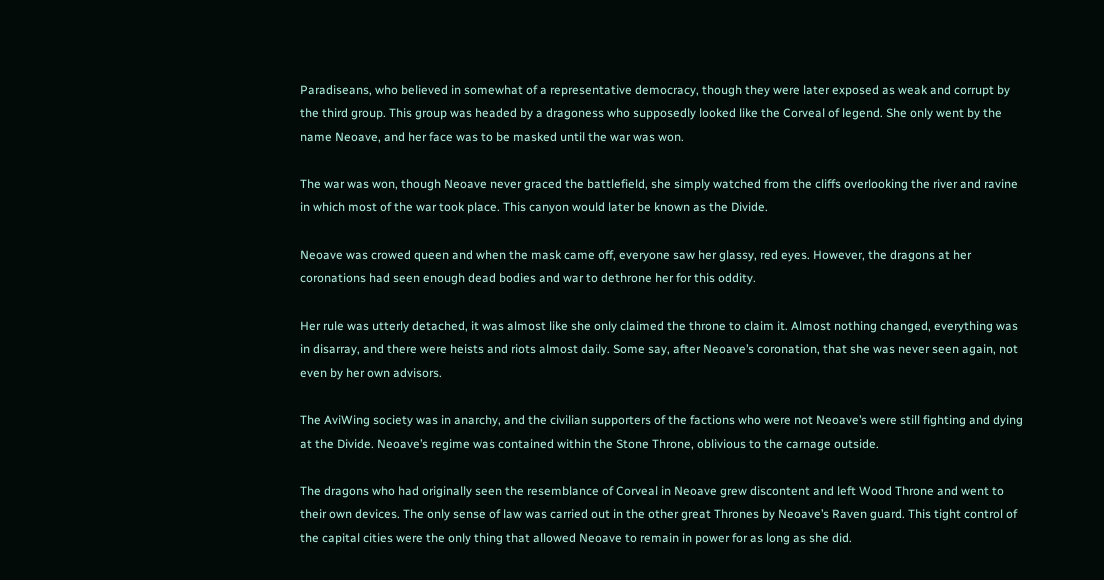Paradiseans, who believed in somewhat of a representative democracy, though they were later exposed as weak and corrupt by the third group. This group was headed by a dragoness who supposedly looked like the Corveal of legend. She only went by the name Neoave, and her face was to be masked until the war was won.

The war was won, though Neoave never graced the battlefield, she simply watched from the cliffs overlooking the river and ravine in which most of the war took place. This canyon would later be known as the Divide.

Neoave was crowed queen and when the mask came off, everyone saw her glassy, red eyes. However, the dragons at her coronations had seen enough dead bodies and war to dethrone her for this oddity.

Her rule was utterly detached, it was almost like she only claimed the throne to claim it. Almost nothing changed, everything was in disarray, and there were heists and riots almost daily. Some say, after Neoave’s coronation, that she was never seen again, not even by her own advisors.

The AviWing society was in anarchy, and the civilian supporters of the factions who were not Neoave’s were still fighting and dying at the Divide. Neoave’s regime was contained within the Stone Throne, oblivious to the carnage outside.

The dragons who had originally seen the resemblance of Corveal in Neoave grew discontent and left Wood Throne and went to their own devices. The only sense of law was carried out in the other great Thrones by Neoave’s Raven guard. This tight control of the capital cities were the only thing that allowed Neoave to remain in power for as long as she did.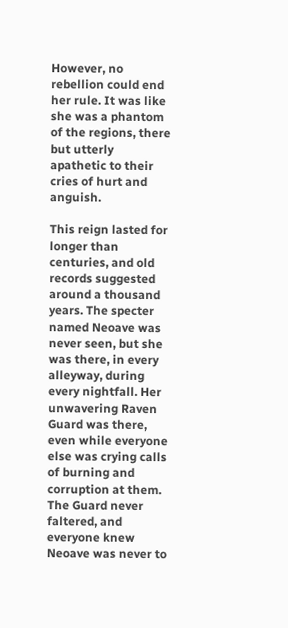However, no rebellion could end her rule. It was like she was a phantom of the regions, there but utterly apathetic to their cries of hurt and anguish.

This reign lasted for longer than centuries, and old records suggested around a thousand years. The specter named Neoave was never seen, but she was there, in every alleyway, during every nightfall. Her unwavering Raven Guard was there, even while everyone else was crying calls of burning and corruption at them. The Guard never faltered, and everyone knew Neoave was never to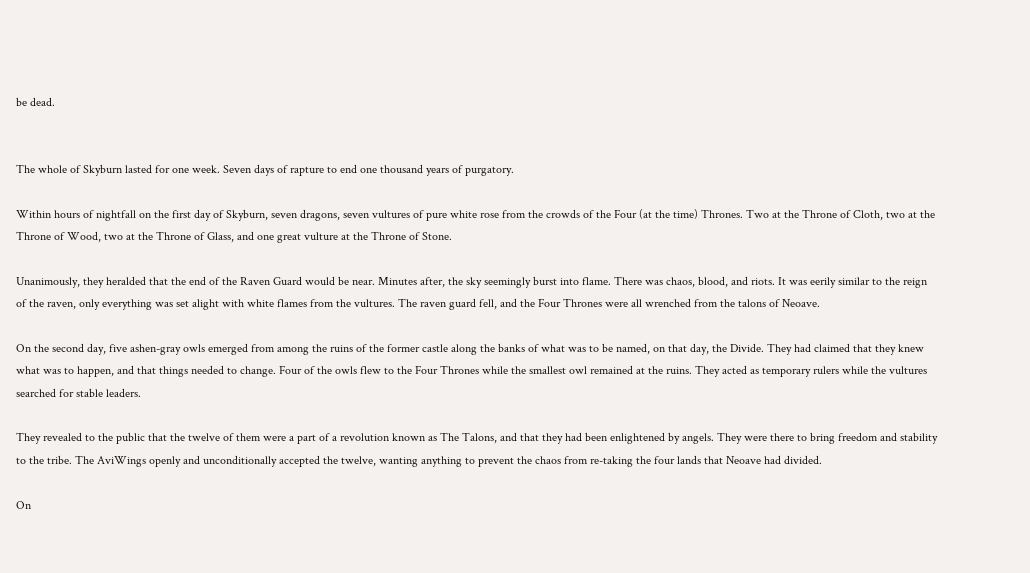be dead.


The whole of Skyburn lasted for one week. Seven days of rapture to end one thousand years of purgatory.

Within hours of nightfall on the first day of Skyburn, seven dragons, seven vultures of pure white rose from the crowds of the Four (at the time) Thrones. Two at the Throne of Cloth, two at the Throne of Wood, two at the Throne of Glass, and one great vulture at the Throne of Stone.

Unanimously, they heralded that the end of the Raven Guard would be near. Minutes after, the sky seemingly burst into flame. There was chaos, blood, and riots. It was eerily similar to the reign of the raven, only everything was set alight with white flames from the vultures. The raven guard fell, and the Four Thrones were all wrenched from the talons of Neoave.

On the second day, five ashen-gray owls emerged from among the ruins of the former castle along the banks of what was to be named, on that day, the Divide. They had claimed that they knew what was to happen, and that things needed to change. Four of the owls flew to the Four Thrones while the smallest owl remained at the ruins. They acted as temporary rulers while the vultures searched for stable leaders.

They revealed to the public that the twelve of them were a part of a revolution known as The Talons, and that they had been enlightened by angels. They were there to bring freedom and stability to the tribe. The AviWings openly and unconditionally accepted the twelve, wanting anything to prevent the chaos from re-taking the four lands that Neoave had divided.

On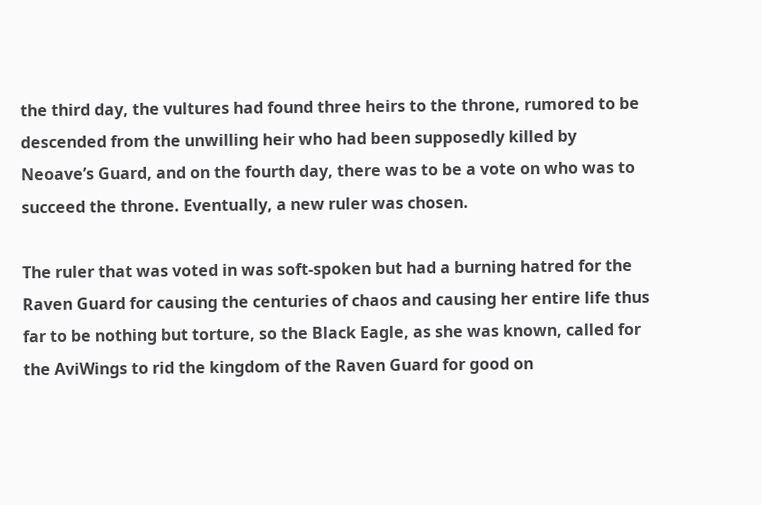the third day, the vultures had found three heirs to the throne, rumored to be descended from the unwilling heir who had been supposedly killed by Neoave’s Guard, and on the fourth day, there was to be a vote on who was to succeed the throne. Eventually, a new ruler was chosen.

The ruler that was voted in was soft-spoken but had a burning hatred for the Raven Guard for causing the centuries of chaos and causing her entire life thus far to be nothing but torture, so the Black Eagle, as she was known, called for the AviWings to rid the kingdom of the Raven Guard for good on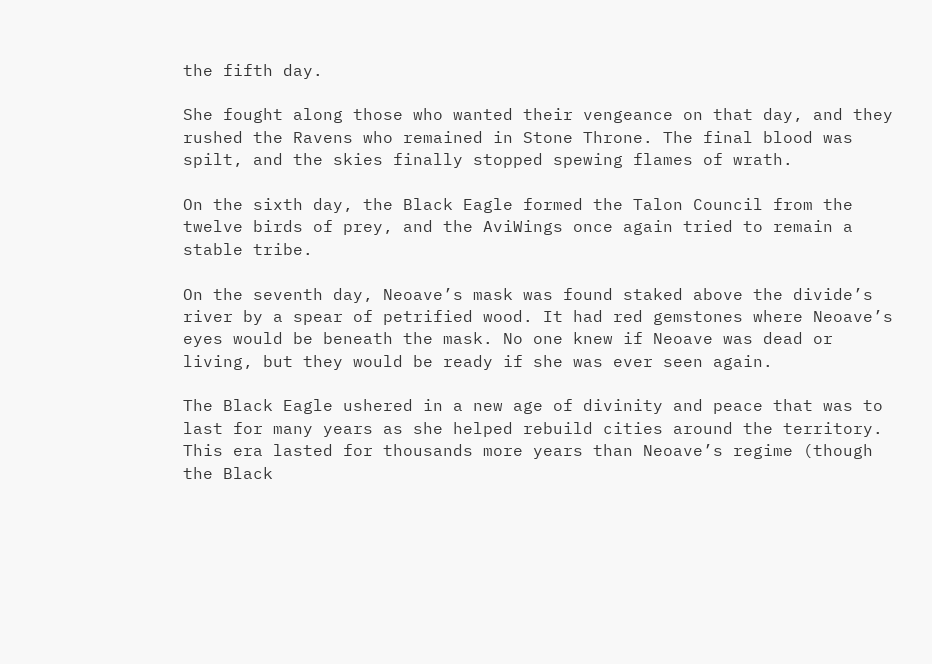the fifth day.

She fought along those who wanted their vengeance on that day, and they rushed the Ravens who remained in Stone Throne. The final blood was spilt, and the skies finally stopped spewing flames of wrath.

On the sixth day, the Black Eagle formed the Talon Council from the twelve birds of prey, and the AviWings once again tried to remain a stable tribe.

On the seventh day, Neoave’s mask was found staked above the divide’s river by a spear of petrified wood. It had red gemstones where Neoave’s eyes would be beneath the mask. No one knew if Neoave was dead or living, but they would be ready if she was ever seen again.

The Black Eagle ushered in a new age of divinity and peace that was to last for many years as she helped rebuild cities around the territory. This era lasted for thousands more years than Neoave’s regime (though the Black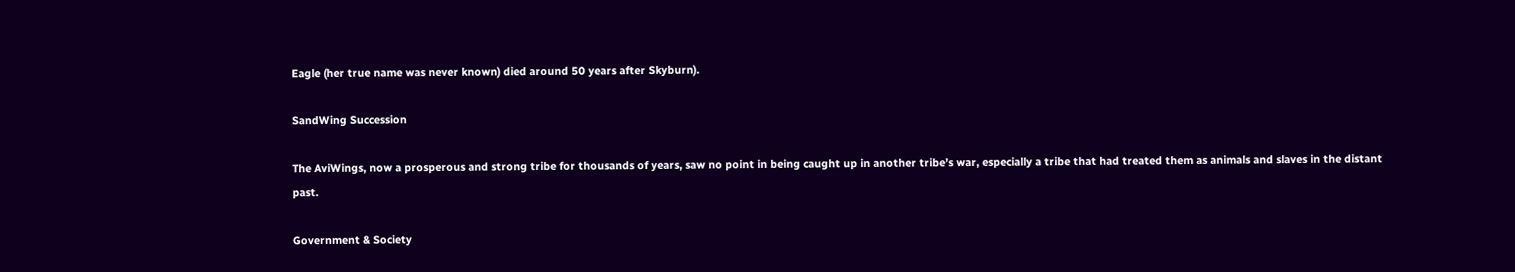Eagle (her true name was never known) died around 50 years after Skyburn).

SandWing Succession

The AviWings, now a prosperous and strong tribe for thousands of years, saw no point in being caught up in another tribe’s war, especially a tribe that had treated them as animals and slaves in the distant past.

Government & Society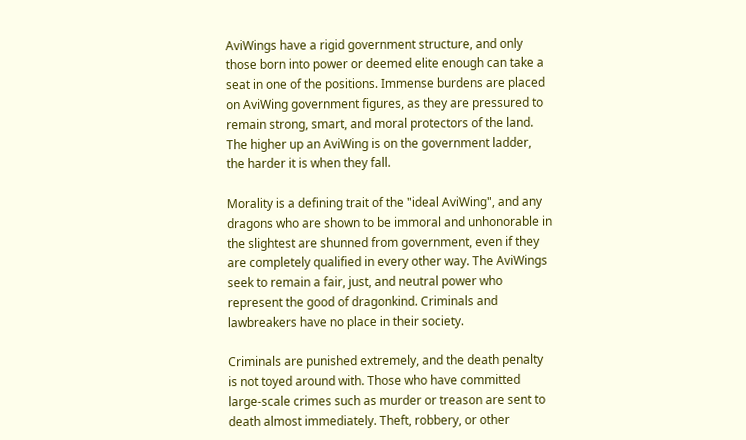AviWings have a rigid government structure, and only those born into power or deemed elite enough can take a seat in one of the positions. Immense burdens are placed on AviWing government figures, as they are pressured to remain strong, smart, and moral protectors of the land. The higher up an AviWing is on the government ladder, the harder it is when they fall.

Morality is a defining trait of the "ideal AviWing", and any dragons who are shown to be immoral and unhonorable in the slightest are shunned from government, even if they are completely qualified in every other way. The AviWings seek to remain a fair, just, and neutral power who represent the good of dragonkind. Criminals and lawbreakers have no place in their society.

Criminals are punished extremely, and the death penalty is not toyed around with. Those who have committed large-scale crimes such as murder or treason are sent to death almost immediately. Theft, robbery, or other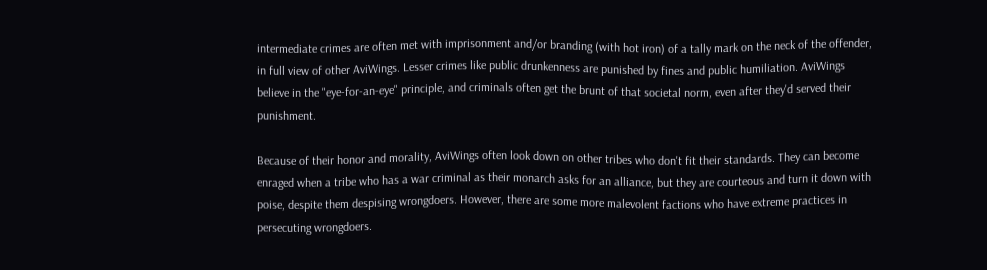intermediate crimes are often met with imprisonment and/or branding (with hot iron) of a tally mark on the neck of the offender, in full view of other AviWings. Lesser crimes like public drunkenness are punished by fines and public humiliation. AviWings believe in the "eye-for-an-eye" principle, and criminals often get the brunt of that societal norm, even after they'd served their punishment.

Because of their honor and morality, AviWings often look down on other tribes who don't fit their standards. They can become enraged when a tribe who has a war criminal as their monarch asks for an alliance, but they are courteous and turn it down with poise, despite them despising wrongdoers. However, there are some more malevolent factions who have extreme practices in persecuting wrongdoers.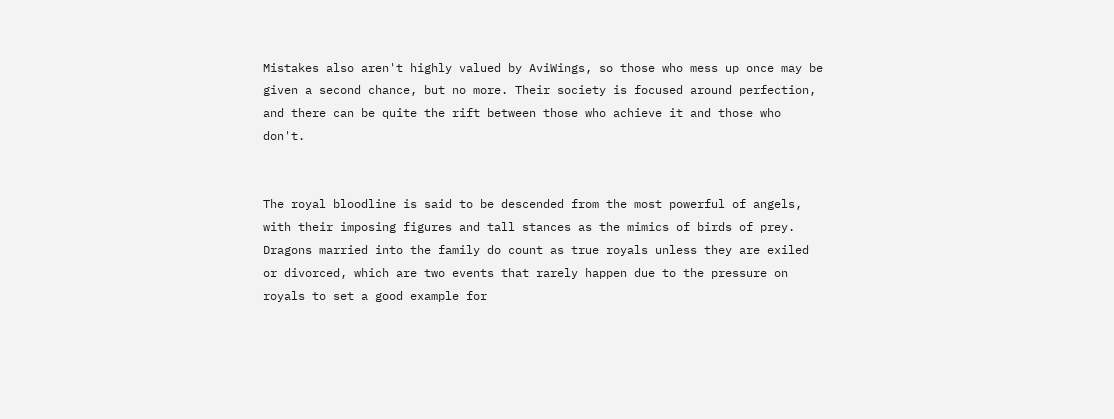Mistakes also aren't highly valued by AviWings, so those who mess up once may be given a second chance, but no more. Their society is focused around perfection, and there can be quite the rift between those who achieve it and those who don't.


The royal bloodline is said to be descended from the most powerful of angels, with their imposing figures and tall stances as the mimics of birds of prey. Dragons married into the family do count as true royals unless they are exiled or divorced, which are two events that rarely happen due to the pressure on royals to set a good example for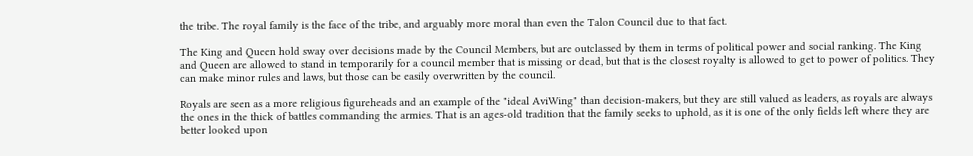the tribe. The royal family is the face of the tribe, and arguably more moral than even the Talon Council due to that fact.

The King and Queen hold sway over decisions made by the Council Members, but are outclassed by them in terms of political power and social ranking. The King and Queen are allowed to stand in temporarily for a council member that is missing or dead, but that is the closest royalty is allowed to get to power of politics. They can make minor rules and laws, but those can be easily overwritten by the council.

Royals are seen as a more religious figureheads and an example of the "ideal AviWing" than decision-makers, but they are still valued as leaders, as royals are always the ones in the thick of battles commanding the armies. That is an ages-old tradition that the family seeks to uphold, as it is one of the only fields left where they are better looked upon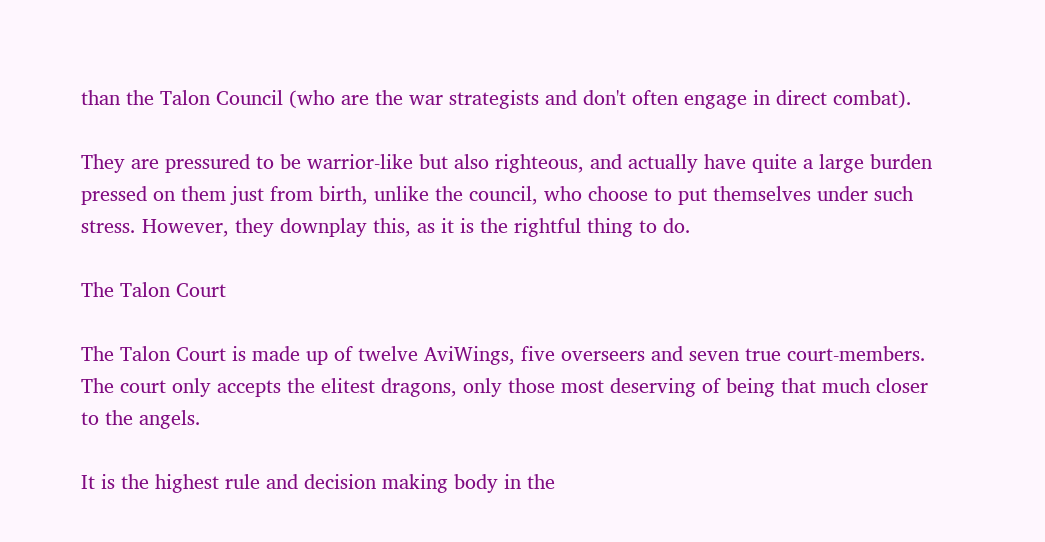than the Talon Council (who are the war strategists and don't often engage in direct combat).

They are pressured to be warrior-like but also righteous, and actually have quite a large burden pressed on them just from birth, unlike the council, who choose to put themselves under such stress. However, they downplay this, as it is the rightful thing to do.

The Talon Court

The Talon Court is made up of twelve AviWings, five overseers and seven true court-members. The court only accepts the elitest dragons, only those most deserving of being that much closer to the angels.

It is the highest rule and decision making body in the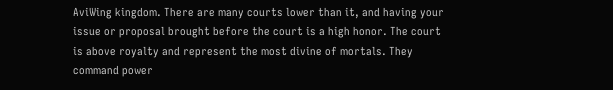AviWing kingdom. There are many courts lower than it, and having your issue or proposal brought before the court is a high honor. The court is above royalty and represent the most divine of mortals. They command power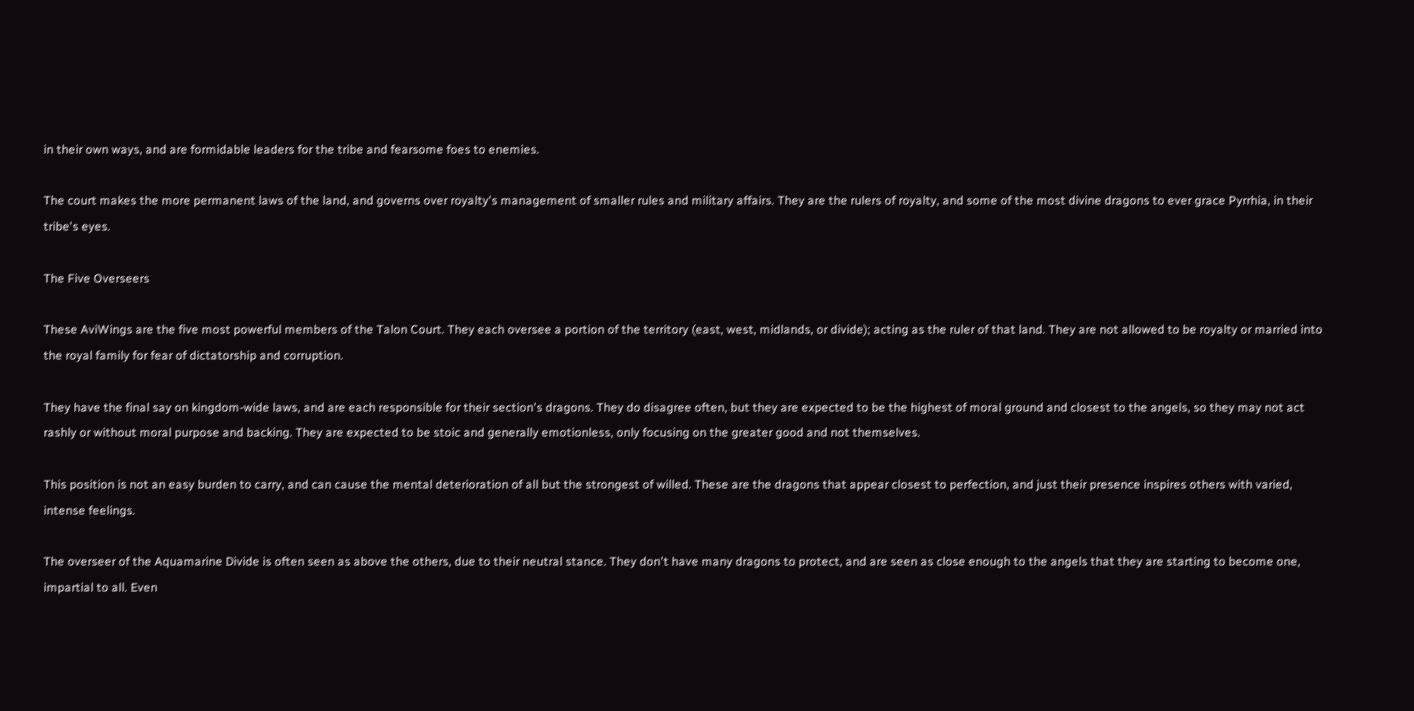in their own ways, and are formidable leaders for the tribe and fearsome foes to enemies.

The court makes the more permanent laws of the land, and governs over royalty's management of smaller rules and military affairs. They are the rulers of royalty, and some of the most divine dragons to ever grace Pyrrhia, in their tribe's eyes.

The Five Overseers

These AviWings are the five most powerful members of the Talon Court. They each oversee a portion of the territory (east, west, midlands, or divide); acting as the ruler of that land. They are not allowed to be royalty or married into the royal family for fear of dictatorship and corruption.

They have the final say on kingdom-wide laws, and are each responsible for their section's dragons. They do disagree often, but they are expected to be the highest of moral ground and closest to the angels, so they may not act rashly or without moral purpose and backing. They are expected to be stoic and generally emotionless, only focusing on the greater good and not themselves.

This position is not an easy burden to carry, and can cause the mental deterioration of all but the strongest of willed. These are the dragons that appear closest to perfection, and just their presence inspires others with varied, intense feelings.

The overseer of the Aquamarine Divide is often seen as above the others, due to their neutral stance. They don't have many dragons to protect, and are seen as close enough to the angels that they are starting to become one, impartial to all. Even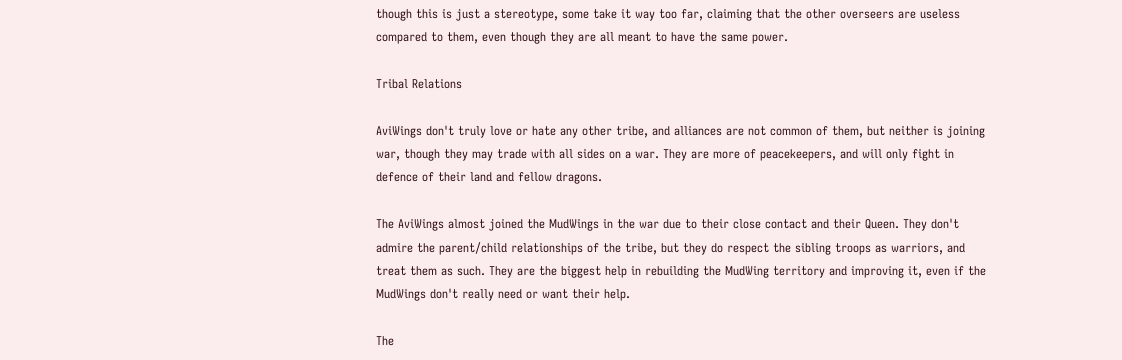though this is just a stereotype, some take it way too far, claiming that the other overseers are useless compared to them, even though they are all meant to have the same power.

Tribal Relations

AviWings don't truly love or hate any other tribe, and alliances are not common of them, but neither is joining war, though they may trade with all sides on a war. They are more of peacekeepers, and will only fight in defence of their land and fellow dragons.

The AviWings almost joined the MudWings in the war due to their close contact and their Queen. They don't admire the parent/child relationships of the tribe, but they do respect the sibling troops as warriors, and treat them as such. They are the biggest help in rebuilding the MudWing territory and improving it, even if the MudWings don't really need or want their help.

The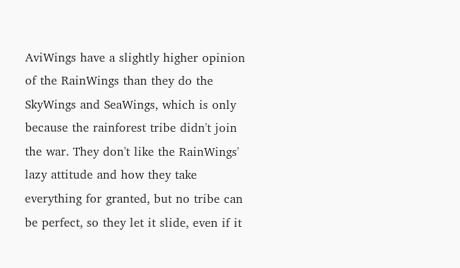AviWings have a slightly higher opinion of the RainWings than they do the SkyWings and SeaWings, which is only because the rainforest tribe didn't join the war. They don't like the RainWings' lazy attitude and how they take everything for granted, but no tribe can be perfect, so they let it slide, even if it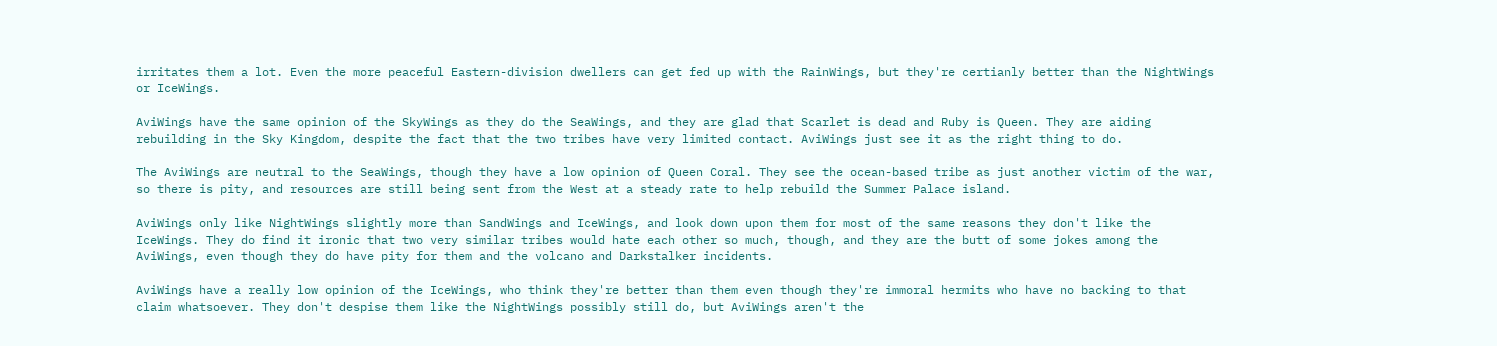irritates them a lot. Even the more peaceful Eastern-division dwellers can get fed up with the RainWings, but they're certianly better than the NightWings or IceWings.

AviWings have the same opinion of the SkyWings as they do the SeaWings, and they are glad that Scarlet is dead and Ruby is Queen. They are aiding rebuilding in the Sky Kingdom, despite the fact that the two tribes have very limited contact. AviWings just see it as the right thing to do.

The AviWings are neutral to the SeaWings, though they have a low opinion of Queen Coral. They see the ocean-based tribe as just another victim of the war, so there is pity, and resources are still being sent from the West at a steady rate to help rebuild the Summer Palace island.

AviWings only like NightWings slightly more than SandWings and IceWings, and look down upon them for most of the same reasons they don't like the IceWings. They do find it ironic that two very similar tribes would hate each other so much, though, and they are the butt of some jokes among the AviWings, even though they do have pity for them and the volcano and Darkstalker incidents.

AviWings have a really low opinion of the IceWings, who think they're better than them even though they're immoral hermits who have no backing to that claim whatsoever. They don't despise them like the NightWings possibly still do, but AviWings aren't the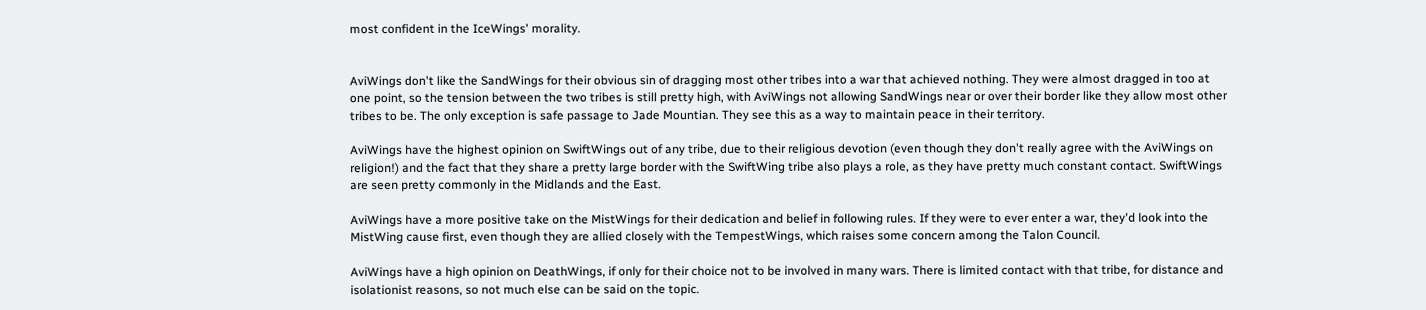most confident in the IceWings' morality.


AviWings don't like the SandWings for their obvious sin of dragging most other tribes into a war that achieved nothing. They were almost dragged in too at one point, so the tension between the two tribes is still pretty high, with AviWings not allowing SandWings near or over their border like they allow most other tribes to be. The only exception is safe passage to Jade Mountian. They see this as a way to maintain peace in their territory.

AviWings have the highest opinion on SwiftWings out of any tribe, due to their religious devotion (even though they don't really agree with the AviWings on religion!) and the fact that they share a pretty large border with the SwiftWing tribe also plays a role, as they have pretty much constant contact. SwiftWings are seen pretty commonly in the Midlands and the East.

AviWings have a more positive take on the MistWings for their dedication and belief in following rules. If they were to ever enter a war, they'd look into the MistWing cause first, even though they are allied closely with the TempestWings, which raises some concern among the Talon Council.

AviWings have a high opinion on DeathWings, if only for their choice not to be involved in many wars. There is limited contact with that tribe, for distance and isolationist reasons, so not much else can be said on the topic.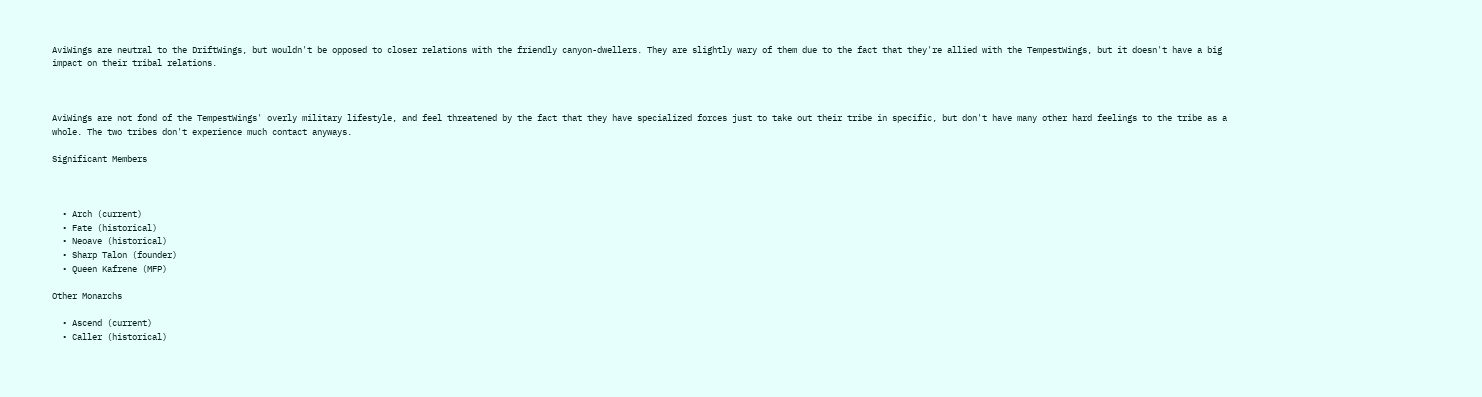AviWings are neutral to the DriftWings, but wouldn't be opposed to closer relations with the friendly canyon-dwellers. They are slightly wary of them due to the fact that they're allied with the TempestWings, but it doesn't have a big impact on their tribal relations.



AviWings are not fond of the TempestWings' overly military lifestyle, and feel threatened by the fact that they have specialized forces just to take out their tribe in specific, but don't have many other hard feelings to the tribe as a whole. The two tribes don't experience much contact anyways.

Significant Members



  • Arch (current)
  • Fate (historical)
  • Neoave (historical)
  • Sharp Talon (founder)
  • Queen Kafrene (MFP)

Other Monarchs

  • Ascend (current)
  • Caller (historical)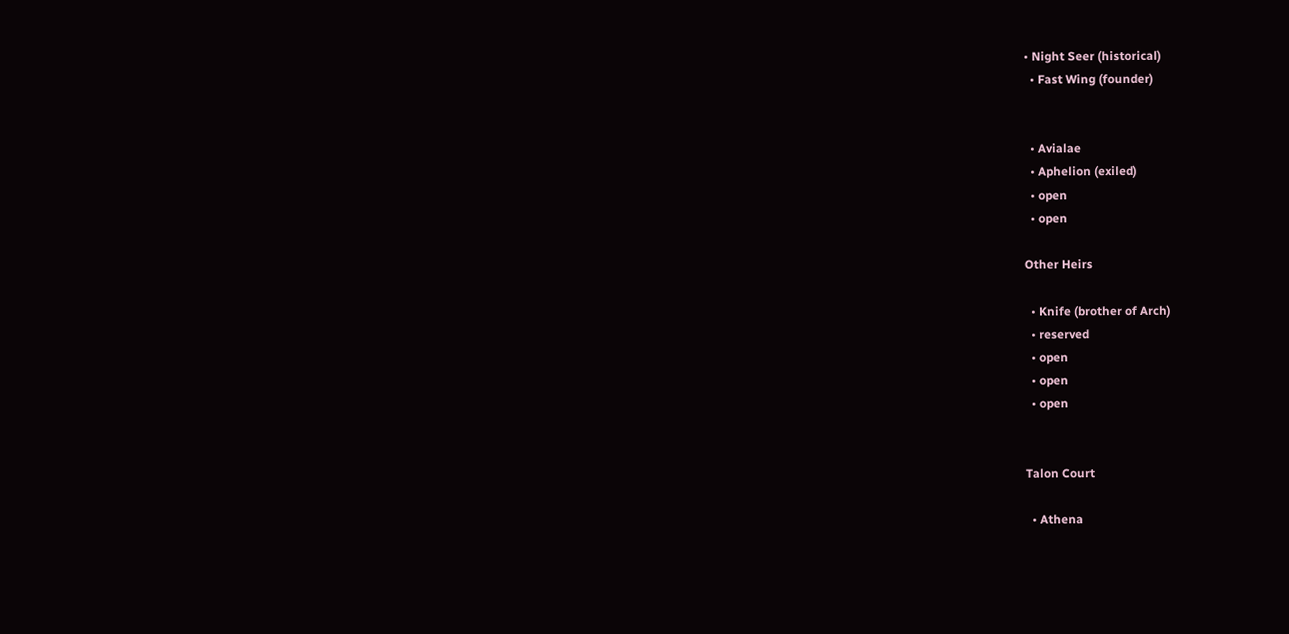• Night Seer (historical)
  • Fast Wing (founder)


  • Avialae
  • Aphelion (exiled)
  • open
  • open

Other Heirs

  • Knife (brother of Arch)
  • reserved
  • open
  • open
  • open


Talon Court

  • Athena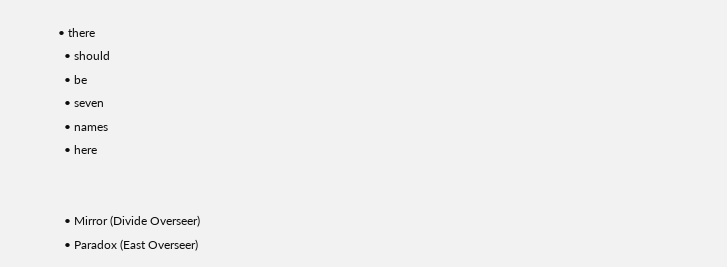• there
  • should
  • be
  • seven
  • names
  • here


  • Mirror (Divide Overseer)
  • Paradox (East Overseer)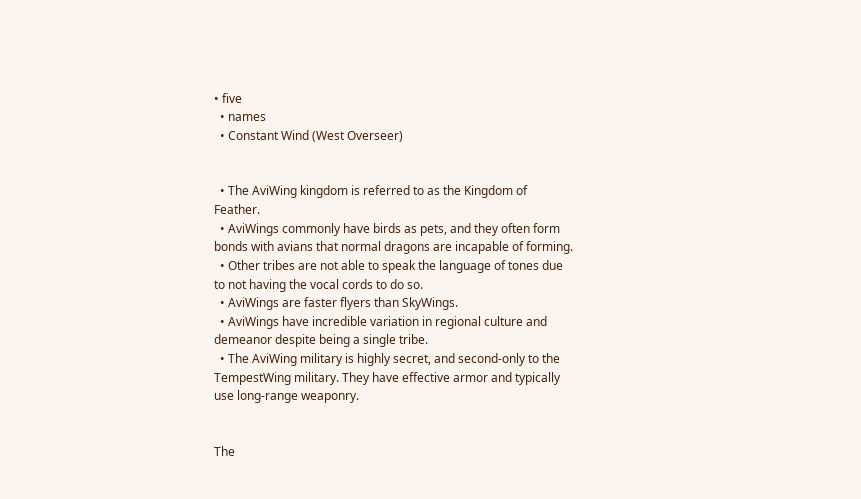• five
  • names
  • Constant Wind (West Overseer)


  • The AviWing kingdom is referred to as the Kingdom of Feather.
  • AviWings commonly have birds as pets, and they often form bonds with avians that normal dragons are incapable of forming.
  • Other tribes are not able to speak the language of tones due to not having the vocal cords to do so.
  • AviWings are faster flyers than SkyWings.
  • AviWings have incredible variation in regional culture and demeanor despite being a single tribe.
  • The AviWing military is highly secret, and second-only to the TempestWing military. They have effective armor and typically use long-range weaponry.


The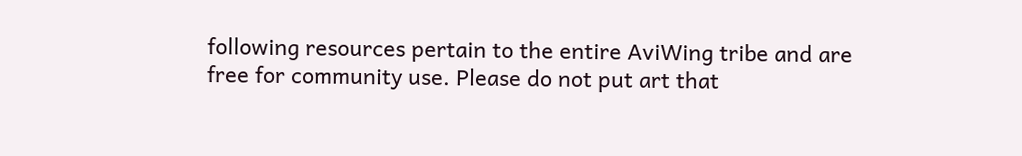following resources pertain to the entire AviWing tribe and are free for community use. Please do not put art that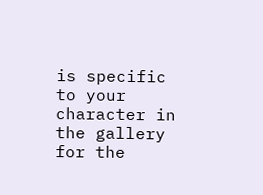is specific to your character in the gallery for the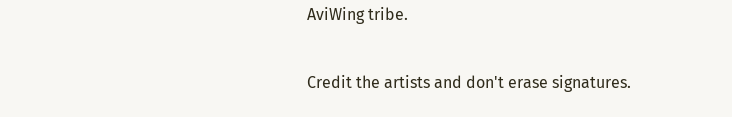AviWing tribe.

Credit the artists and don't erase signatures.